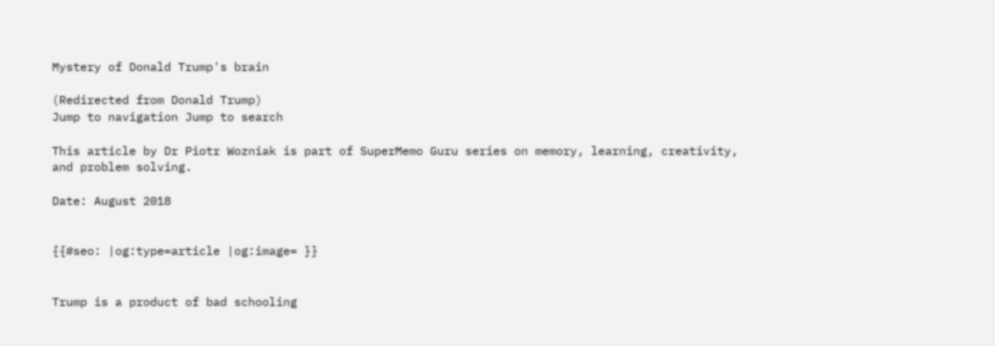Mystery of Donald Trump's brain

(Redirected from Donald Trump)
Jump to navigation Jump to search

This article by Dr Piotr Wozniak is part of SuperMemo Guru series on memory, learning, creativity, and problem solving.

Date: August 2018


{{#seo: |og:type=article |og:image= }}


Trump is a product of bad schooling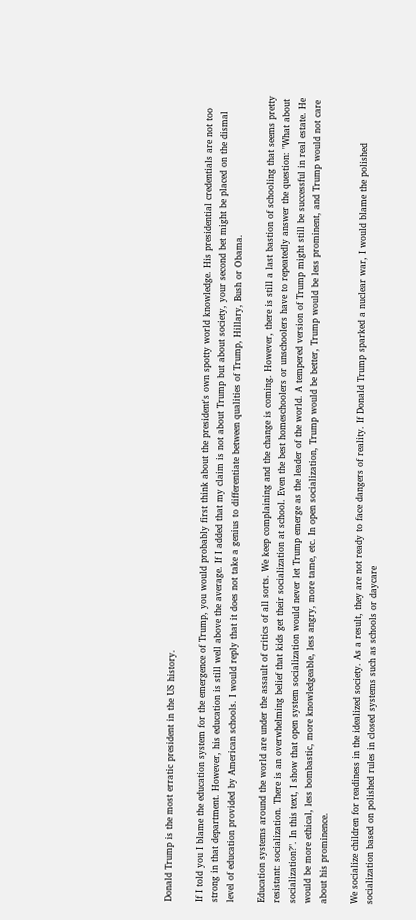Donald Trump is the most erratic president in the US history.

If I told you I blame the education system for the emergence of Trump, you would probably first think about the president's own spotty world knowledge. His presidential credentials are not too strong in that department. However, his education is still well above the average. If I added that my claim is not about Trump but about society, your second bet might be placed on the dismal level of education provided by American schools. I would reply that it does not take a genius to differentiate between qualities of Trump, Hillary, Bush or Obama.

Education systems around the world are under the assault of critics of all sorts. We keep complaining and the change is coming. However, there is still a last bastion of schooling that seems pretty resistant: socialization. There is an overwhelming belief that kids get their socialization at school. Even the best homeschoolers or unschoolers have to repeatedly answer the question: "What about socialization?". In this text, I show that open system socialization would never let Trump emerge as the leader of the world. A tempered version of Trump might still be successful in real estate. He would be more ethical, less bombastic, more knowledgeable, less angry, more tame, etc. In open socialization, Trump would be better, Trump would be less prominent, and Trump would not care about his prominence.

We socialize children for readiness in the idealized society. As a result, they are not ready to face dangers of reality. If Donald Trump sparked a nuclear war, I would blame the polished socialization based on polished rules in closed systems such as schools or daycare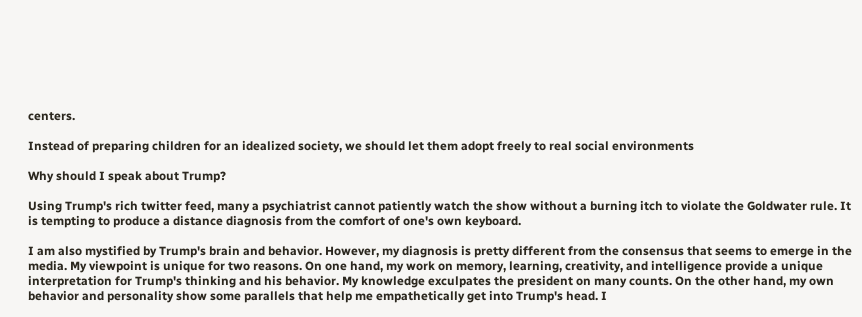centers.

Instead of preparing children for an idealized society, we should let them adopt freely to real social environments

Why should I speak about Trump?

Using Trump's rich twitter feed, many a psychiatrist cannot patiently watch the show without a burning itch to violate the Goldwater rule. It is tempting to produce a distance diagnosis from the comfort of one's own keyboard.

I am also mystified by Trump's brain and behavior. However, my diagnosis is pretty different from the consensus that seems to emerge in the media. My viewpoint is unique for two reasons. On one hand, my work on memory, learning, creativity, and intelligence provide a unique interpretation for Trump's thinking and his behavior. My knowledge exculpates the president on many counts. On the other hand, my own behavior and personality show some parallels that help me empathetically get into Trump's head. I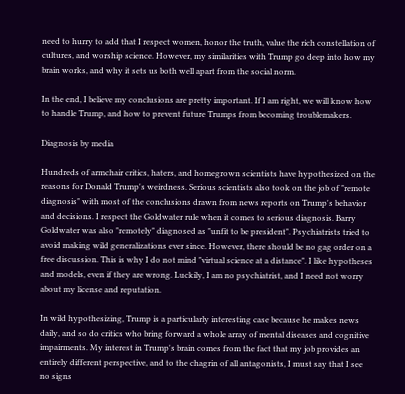need to hurry to add that I respect women, honor the truth, value the rich constellation of cultures, and worship science. However, my similarities with Trump go deep into how my brain works, and why it sets us both well apart from the social norm.

In the end, I believe my conclusions are pretty important. If I am right, we will know how to handle Trump, and how to prevent future Trumps from becoming troublemakers.

Diagnosis by media

Hundreds of armchair critics, haters, and homegrown scientists have hypothesized on the reasons for Donald Trump's weirdness. Serious scientists also took on the job of "remote diagnosis" with most of the conclusions drawn from news reports on Trump's behavior and decisions. I respect the Goldwater rule when it comes to serious diagnosis. Barry Goldwater was also "remotely" diagnosed as "unfit to be president". Psychiatrists tried to avoid making wild generalizations ever since. However, there should be no gag order on a free discussion. This is why I do not mind "virtual science at a distance". I like hypotheses and models, even if they are wrong. Luckily, I am no psychiatrist, and I need not worry about my license and reputation.

In wild hypothesizing, Trump is a particularly interesting case because he makes news daily, and so do critics who bring forward a whole array of mental diseases and cognitive impairments. My interest in Trump's brain comes from the fact that my job provides an entirely different perspective, and to the chagrin of all antagonists, I must say that I see no signs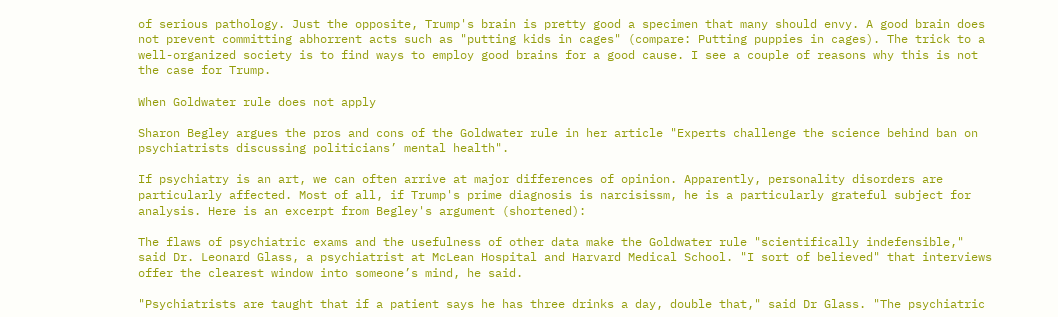of serious pathology. Just the opposite, Trump's brain is pretty good a specimen that many should envy. A good brain does not prevent committing abhorrent acts such as "putting kids in cages" (compare: Putting puppies in cages). The trick to a well-organized society is to find ways to employ good brains for a good cause. I see a couple of reasons why this is not the case for Trump.

When Goldwater rule does not apply

Sharon Begley argues the pros and cons of the Goldwater rule in her article "Experts challenge the science behind ban on psychiatrists discussing politicians’ mental health".

If psychiatry is an art, we can often arrive at major differences of opinion. Apparently, personality disorders are particularly affected. Most of all, if Trump's prime diagnosis is narcisissm, he is a particularly grateful subject for analysis. Here is an excerpt from Begley's argument (shortened):

The flaws of psychiatric exams and the usefulness of other data make the Goldwater rule "scientifically indefensible," said Dr. Leonard Glass, a psychiatrist at McLean Hospital and Harvard Medical School. "I sort of believed" that interviews offer the clearest window into someone’s mind, he said.

"Psychiatrists are taught that if a patient says he has three drinks a day, double that," said Dr Glass. "The psychiatric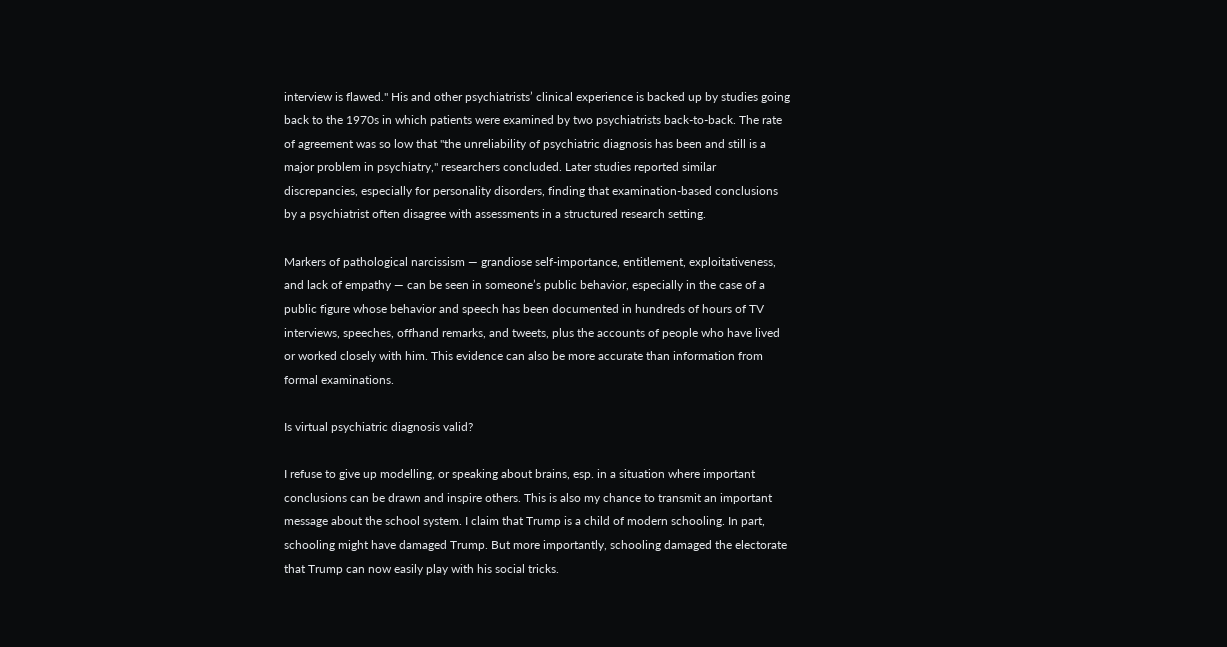interview is flawed." His and other psychiatrists’ clinical experience is backed up by studies going back to the 1970s in which patients were examined by two psychiatrists back-to-back. The rate of agreement was so low that "the unreliability of psychiatric diagnosis has been and still is a major problem in psychiatry," researchers concluded. Later studies reported similar discrepancies, especially for personality disorders, finding that examination-based conclusions by a psychiatrist often disagree with assessments in a structured research setting.

Markers of pathological narcissism — grandiose self-importance, entitlement, exploitativeness, and lack of empathy — can be seen in someone’s public behavior, especially in the case of a public figure whose behavior and speech has been documented in hundreds of hours of TV interviews, speeches, offhand remarks, and tweets, plus the accounts of people who have lived or worked closely with him. This evidence can also be more accurate than information from formal examinations.

Is virtual psychiatric diagnosis valid?

I refuse to give up modelling, or speaking about brains, esp. in a situation where important conclusions can be drawn and inspire others. This is also my chance to transmit an important message about the school system. I claim that Trump is a child of modern schooling. In part, schooling might have damaged Trump. But more importantly, schooling damaged the electorate that Trump can now easily play with his social tricks.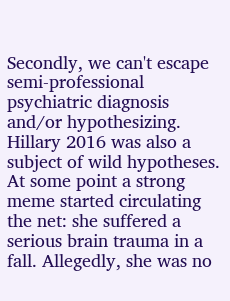Secondly, we can't escape semi-professional psychiatric diagnosis and/or hypothesizing. Hillary 2016 was also a subject of wild hypotheses. At some point a strong meme started circulating the net: she suffered a serious brain trauma in a fall. Allegedly, she was no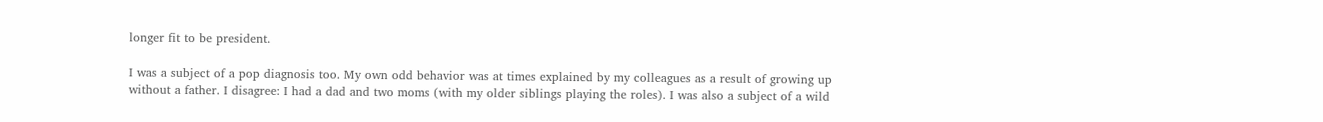longer fit to be president.

I was a subject of a pop diagnosis too. My own odd behavior was at times explained by my colleagues as a result of growing up without a father. I disagree: I had a dad and two moms (with my older siblings playing the roles). I was also a subject of a wild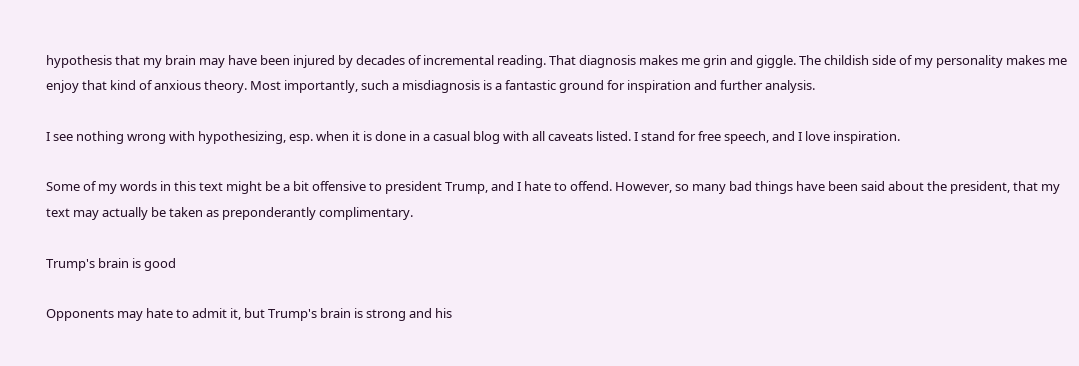hypothesis that my brain may have been injured by decades of incremental reading. That diagnosis makes me grin and giggle. The childish side of my personality makes me enjoy that kind of anxious theory. Most importantly, such a misdiagnosis is a fantastic ground for inspiration and further analysis.

I see nothing wrong with hypothesizing, esp. when it is done in a casual blog with all caveats listed. I stand for free speech, and I love inspiration.

Some of my words in this text might be a bit offensive to president Trump, and I hate to offend. However, so many bad things have been said about the president, that my text may actually be taken as preponderantly complimentary.

Trump's brain is good

Opponents may hate to admit it, but Trump's brain is strong and his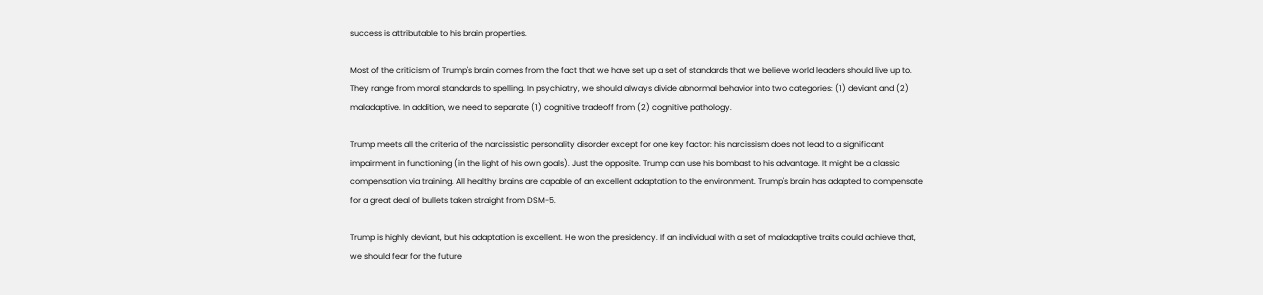success is attributable to his brain properties.

Most of the criticism of Trump's brain comes from the fact that we have set up a set of standards that we believe world leaders should live up to. They range from moral standards to spelling. In psychiatry, we should always divide abnormal behavior into two categories: (1) deviant and (2) maladaptive. In addition, we need to separate (1) cognitive tradeoff from (2) cognitive pathology.

Trump meets all the criteria of the narcissistic personality disorder except for one key factor: his narcissism does not lead to a significant impairment in functioning (in the light of his own goals). Just the opposite. Trump can use his bombast to his advantage. It might be a classic compensation via training. All healthy brains are capable of an excellent adaptation to the environment. Trump's brain has adapted to compensate for a great deal of bullets taken straight from DSM-5.

Trump is highly deviant, but his adaptation is excellent. He won the presidency. If an individual with a set of maladaptive traits could achieve that, we should fear for the future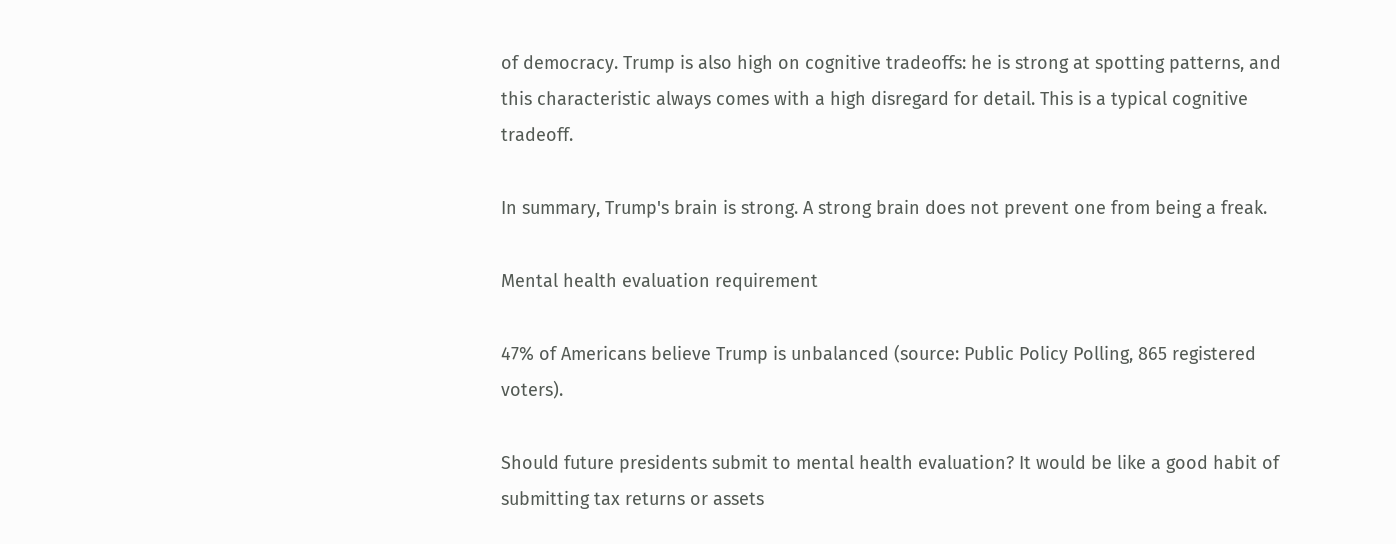of democracy. Trump is also high on cognitive tradeoffs: he is strong at spotting patterns, and this characteristic always comes with a high disregard for detail. This is a typical cognitive tradeoff.

In summary, Trump's brain is strong. A strong brain does not prevent one from being a freak.

Mental health evaluation requirement

47% of Americans believe Trump is unbalanced (source: Public Policy Polling, 865 registered voters).

Should future presidents submit to mental health evaluation? It would be like a good habit of submitting tax returns or assets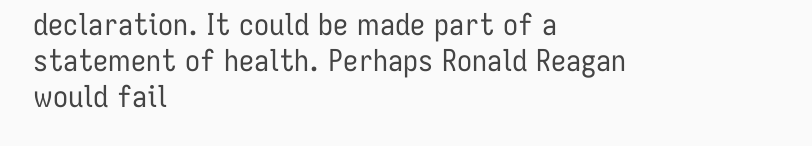declaration. It could be made part of a statement of health. Perhaps Ronald Reagan would fail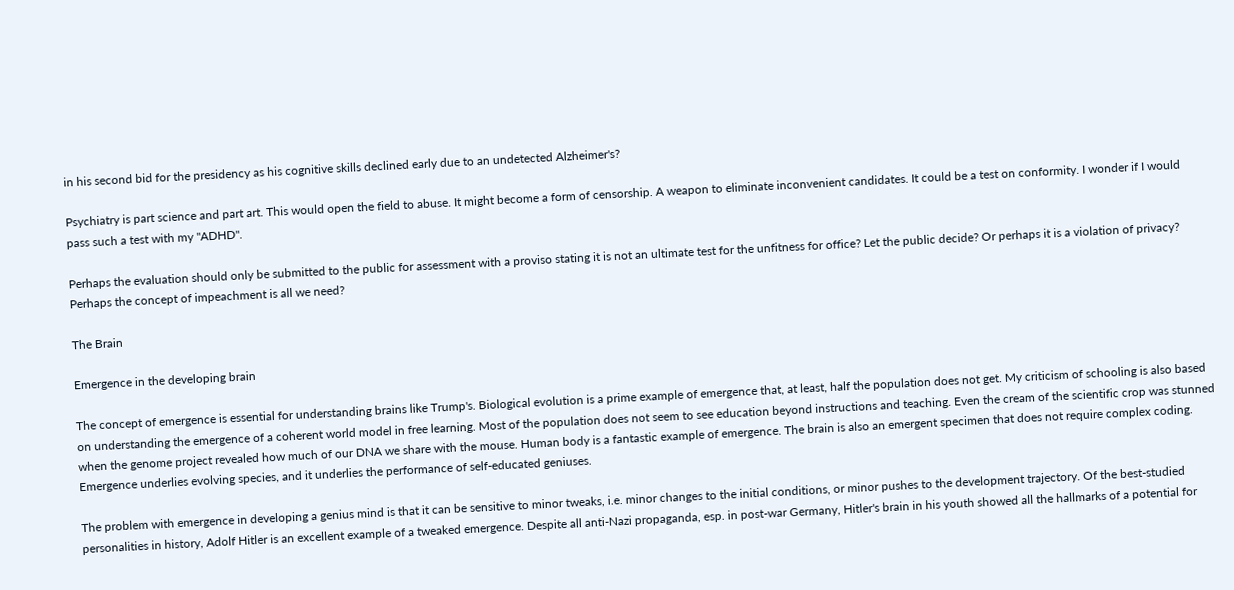in his second bid for the presidency as his cognitive skills declined early due to an undetected Alzheimer's?

Psychiatry is part science and part art. This would open the field to abuse. It might become a form of censorship. A weapon to eliminate inconvenient candidates. It could be a test on conformity. I wonder if I would pass such a test with my "ADHD".

Perhaps the evaluation should only be submitted to the public for assessment with a proviso stating it is not an ultimate test for the unfitness for office? Let the public decide? Or perhaps it is a violation of privacy? Perhaps the concept of impeachment is all we need?

The Brain

Emergence in the developing brain

The concept of emergence is essential for understanding brains like Trump's. Biological evolution is a prime example of emergence that, at least, half the population does not get. My criticism of schooling is also based on understanding the emergence of a coherent world model in free learning. Most of the population does not seem to see education beyond instructions and teaching. Even the cream of the scientific crop was stunned when the genome project revealed how much of our DNA we share with the mouse. Human body is a fantastic example of emergence. The brain is also an emergent specimen that does not require complex coding. Emergence underlies evolving species, and it underlies the performance of self-educated geniuses.

The problem with emergence in developing a genius mind is that it can be sensitive to minor tweaks, i.e. minor changes to the initial conditions, or minor pushes to the development trajectory. Of the best-studied personalities in history, Adolf Hitler is an excellent example of a tweaked emergence. Despite all anti-Nazi propaganda, esp. in post-war Germany, Hitler's brain in his youth showed all the hallmarks of a potential for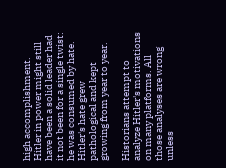high accomplishment. Hitler in power might still have been a solid leader had it not been for a single twist: he was consumed by hate. Hitler's hate grew pathological and kept growing from year to year.

Historians attempt to analyze Hitler's motivations on many platforms. All those analyses are wrong unless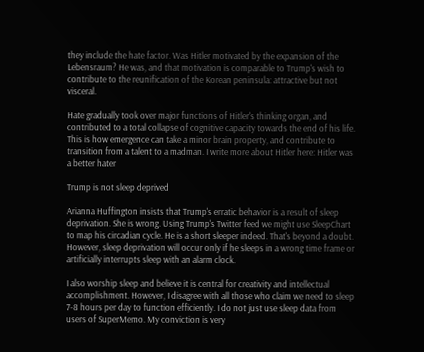they include the hate factor. Was Hitler motivated by the expansion of the Lebensraum? He was, and that motivation is comparable to Trump's wish to contribute to the reunification of the Korean peninsula: attractive but not visceral.

Hate gradually took over major functions of Hitler's thinking organ, and contributed to a total collapse of cognitive capacity towards the end of his life. This is how emergence can take a minor brain property, and contribute to transition from a talent to a madman. I write more about Hitler here: Hitler was a better hater

Trump is not sleep deprived

Arianna Huffington insists that Trump's erratic behavior is a result of sleep deprivation. She is wrong. Using Trump's Twitter feed we might use SleepChart to map his circadian cycle. He is a short sleeper indeed. That's beyond a doubt. However, sleep deprivation will occur only if he sleeps in a wrong time frame or artificially interrupts sleep with an alarm clock.

I also worship sleep and believe it is central for creativity and intellectual accomplishment. However, I disagree with all those who claim we need to sleep 7-8 hours per day to function efficiently. I do not just use sleep data from users of SuperMemo. My conviction is very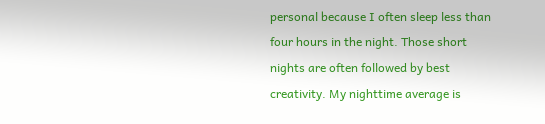personal because I often sleep less than four hours in the night. Those short nights are often followed by best creativity. My nighttime average is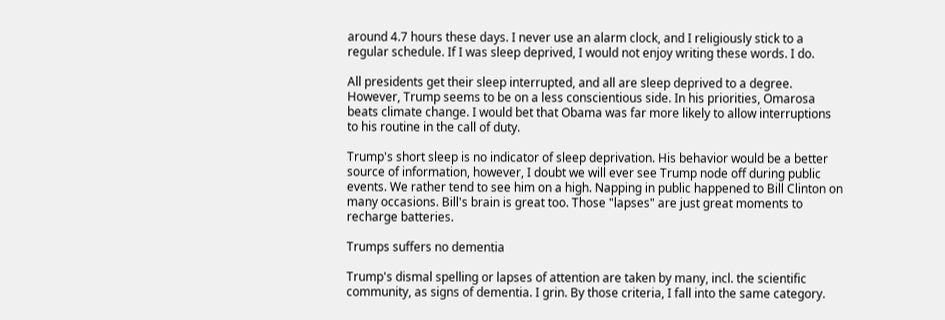around 4.7 hours these days. I never use an alarm clock, and I religiously stick to a regular schedule. If I was sleep deprived, I would not enjoy writing these words. I do.

All presidents get their sleep interrupted, and all are sleep deprived to a degree. However, Trump seems to be on a less conscientious side. In his priorities, Omarosa beats climate change. I would bet that Obama was far more likely to allow interruptions to his routine in the call of duty.

Trump's short sleep is no indicator of sleep deprivation. His behavior would be a better source of information, however, I doubt we will ever see Trump node off during public events. We rather tend to see him on a high. Napping in public happened to Bill Clinton on many occasions. Bill's brain is great too. Those "lapses" are just great moments to recharge batteries.

Trumps suffers no dementia

Trump's dismal spelling or lapses of attention are taken by many, incl. the scientific community, as signs of dementia. I grin. By those criteria, I fall into the same category.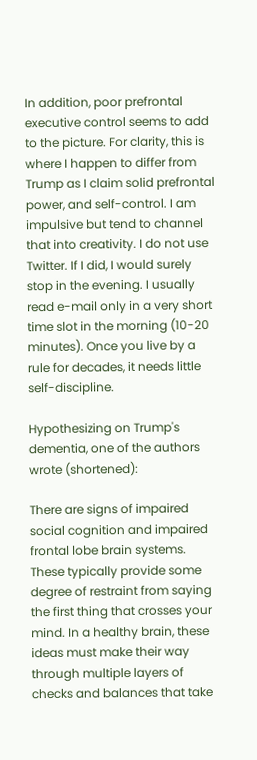In addition, poor prefrontal executive control seems to add to the picture. For clarity, this is where I happen to differ from Trump as I claim solid prefrontal power, and self-control. I am impulsive but tend to channel that into creativity. I do not use Twitter. If I did, I would surely stop in the evening. I usually read e-mail only in a very short time slot in the morning (10-20 minutes). Once you live by a rule for decades, it needs little self-discipline.

Hypothesizing on Trump's dementia, one of the authors wrote (shortened):

There are signs of impaired social cognition and impaired frontal lobe brain systems. These typically provide some degree of restraint from saying the first thing that crosses your mind. In a healthy brain, these ideas must make their way through multiple layers of checks and balances that take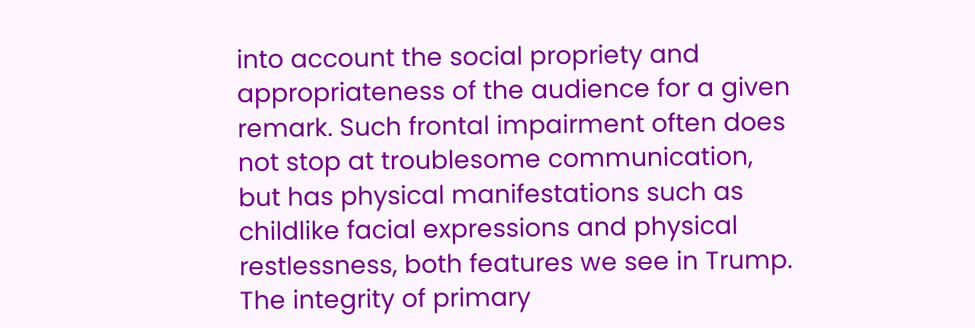into account the social propriety and appropriateness of the audience for a given remark. Such frontal impairment often does not stop at troublesome communication, but has physical manifestations such as childlike facial expressions and physical restlessness, both features we see in Trump. The integrity of primary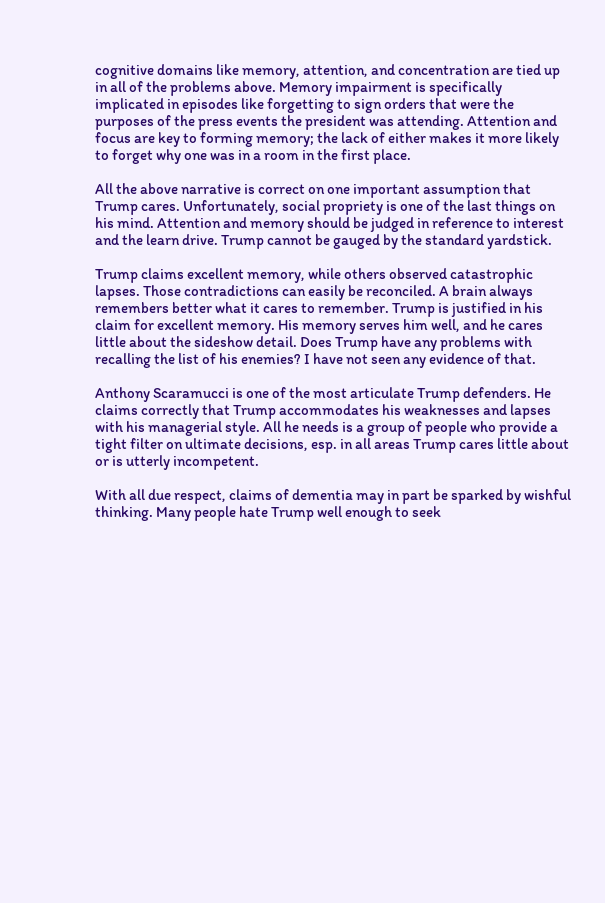cognitive domains like memory, attention, and concentration are tied up in all of the problems above. Memory impairment is specifically implicated in episodes like forgetting to sign orders that were the purposes of the press events the president was attending. Attention and focus are key to forming memory; the lack of either makes it more likely to forget why one was in a room in the first place.

All the above narrative is correct on one important assumption that Trump cares. Unfortunately, social propriety is one of the last things on his mind. Attention and memory should be judged in reference to interest and the learn drive. Trump cannot be gauged by the standard yardstick.

Trump claims excellent memory, while others observed catastrophic lapses. Those contradictions can easily be reconciled. A brain always remembers better what it cares to remember. Trump is justified in his claim for excellent memory. His memory serves him well, and he cares little about the sideshow detail. Does Trump have any problems with recalling the list of his enemies? I have not seen any evidence of that.

Anthony Scaramucci is one of the most articulate Trump defenders. He claims correctly that Trump accommodates his weaknesses and lapses with his managerial style. All he needs is a group of people who provide a tight filter on ultimate decisions, esp. in all areas Trump cares little about or is utterly incompetent.

With all due respect, claims of dementia may in part be sparked by wishful thinking. Many people hate Trump well enough to seek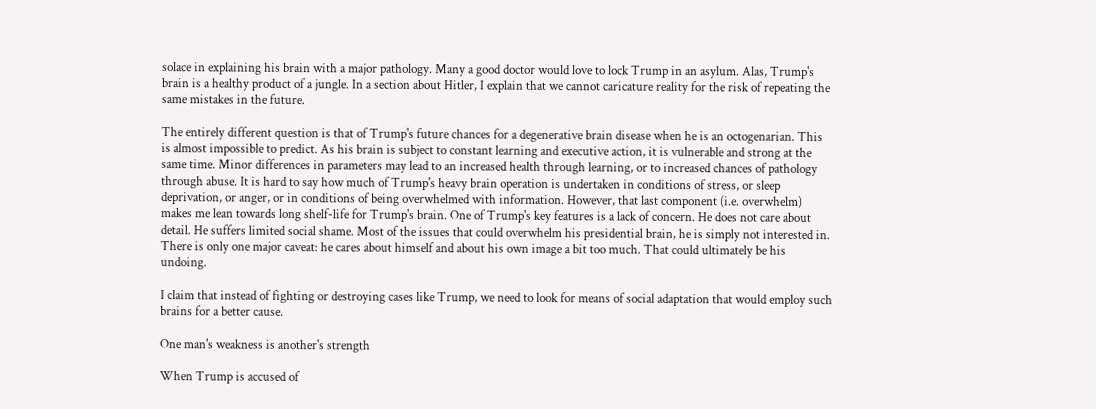solace in explaining his brain with a major pathology. Many a good doctor would love to lock Trump in an asylum. Alas, Trump's brain is a healthy product of a jungle. In a section about Hitler, I explain that we cannot caricature reality for the risk of repeating the same mistakes in the future.

The entirely different question is that of Trump's future chances for a degenerative brain disease when he is an octogenarian. This is almost impossible to predict. As his brain is subject to constant learning and executive action, it is vulnerable and strong at the same time. Minor differences in parameters may lead to an increased health through learning, or to increased chances of pathology through abuse. It is hard to say how much of Trump's heavy brain operation is undertaken in conditions of stress, or sleep deprivation, or anger, or in conditions of being overwhelmed with information. However, that last component (i.e. overwhelm) makes me lean towards long shelf-life for Trump's brain. One of Trump's key features is a lack of concern. He does not care about detail. He suffers limited social shame. Most of the issues that could overwhelm his presidential brain, he is simply not interested in. There is only one major caveat: he cares about himself and about his own image a bit too much. That could ultimately be his undoing.

I claim that instead of fighting or destroying cases like Trump, we need to look for means of social adaptation that would employ such brains for a better cause.

One man's weakness is another's strength

When Trump is accused of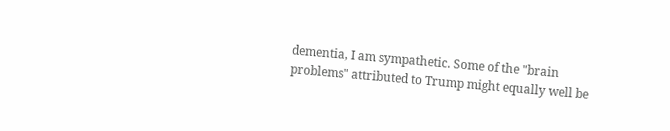dementia, I am sympathetic. Some of the "brain problems" attributed to Trump might equally well be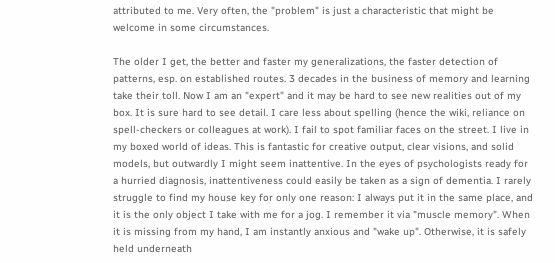attributed to me. Very often, the "problem" is just a characteristic that might be welcome in some circumstances.

The older I get, the better and faster my generalizations, the faster detection of patterns, esp. on established routes. 3 decades in the business of memory and learning take their toll. Now I am an "expert" and it may be hard to see new realities out of my box. It is sure hard to see detail. I care less about spelling (hence the wiki, reliance on spell-checkers or colleagues at work). I fail to spot familiar faces on the street. I live in my boxed world of ideas. This is fantastic for creative output, clear visions, and solid models, but outwardly I might seem inattentive. In the eyes of psychologists ready for a hurried diagnosis, inattentiveness could easily be taken as a sign of dementia. I rarely struggle to find my house key for only one reason: I always put it in the same place, and it is the only object I take with me for a jog. I remember it via "muscle memory". When it is missing from my hand, I am instantly anxious and "wake up". Otherwise, it is safely held underneath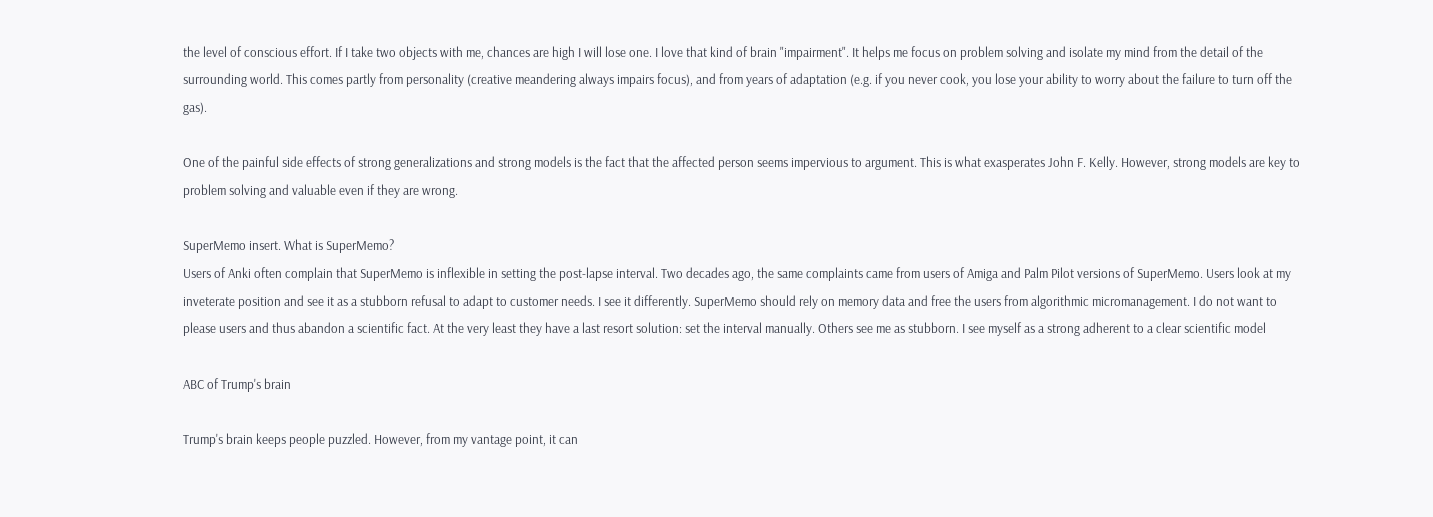the level of conscious effort. If I take two objects with me, chances are high I will lose one. I love that kind of brain "impairment". It helps me focus on problem solving and isolate my mind from the detail of the surrounding world. This comes partly from personality (creative meandering always impairs focus), and from years of adaptation (e.g. if you never cook, you lose your ability to worry about the failure to turn off the gas).

One of the painful side effects of strong generalizations and strong models is the fact that the affected person seems impervious to argument. This is what exasperates John F. Kelly. However, strong models are key to problem solving and valuable even if they are wrong.

SuperMemo insert. What is SuperMemo?
Users of Anki often complain that SuperMemo is inflexible in setting the post-lapse interval. Two decades ago, the same complaints came from users of Amiga and Palm Pilot versions of SuperMemo. Users look at my inveterate position and see it as a stubborn refusal to adapt to customer needs. I see it differently. SuperMemo should rely on memory data and free the users from algorithmic micromanagement. I do not want to please users and thus abandon a scientific fact. At the very least they have a last resort solution: set the interval manually. Others see me as stubborn. I see myself as a strong adherent to a clear scientific model

ABC of Trump's brain

Trump's brain keeps people puzzled. However, from my vantage point, it can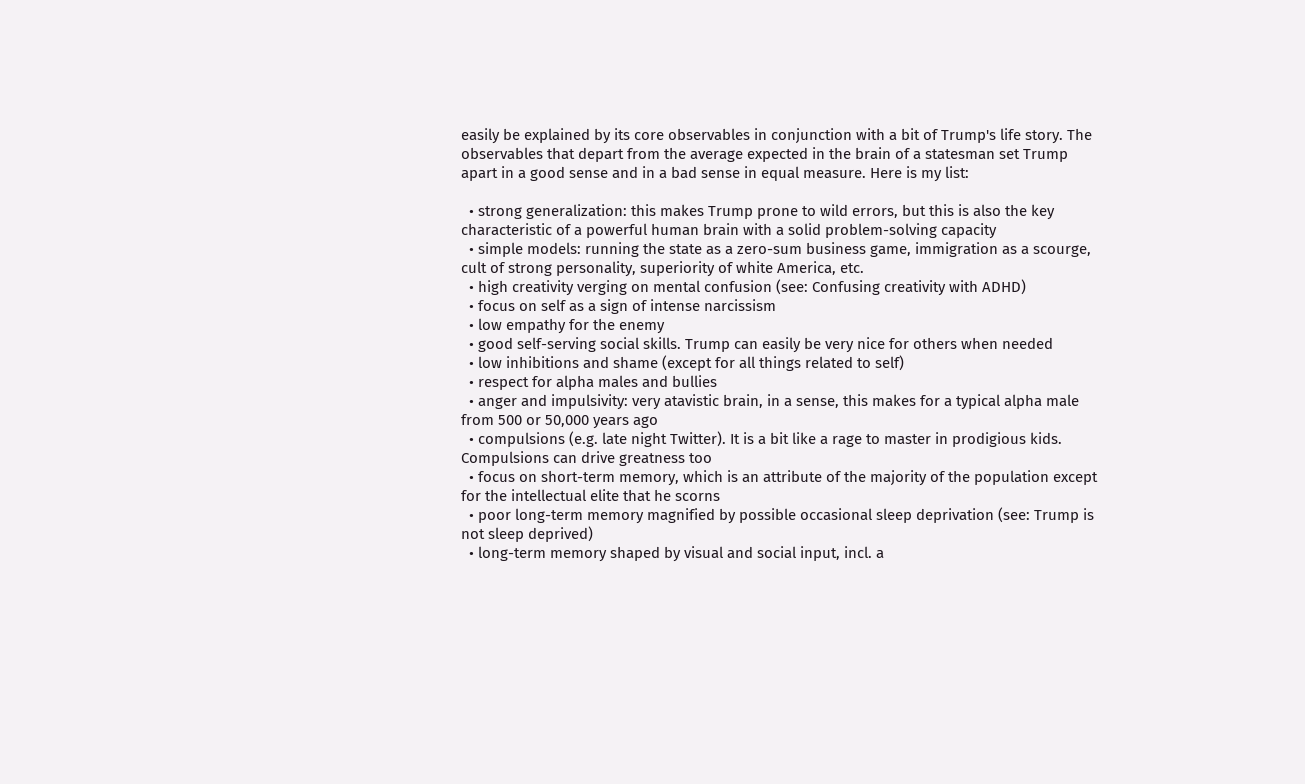easily be explained by its core observables in conjunction with a bit of Trump's life story. The observables that depart from the average expected in the brain of a statesman set Trump apart in a good sense and in a bad sense in equal measure. Here is my list:

  • strong generalization: this makes Trump prone to wild errors, but this is also the key characteristic of a powerful human brain with a solid problem-solving capacity
  • simple models: running the state as a zero-sum business game, immigration as a scourge, cult of strong personality, superiority of white America, etc.
  • high creativity verging on mental confusion (see: Confusing creativity with ADHD)
  • focus on self as a sign of intense narcissism
  • low empathy for the enemy
  • good self-serving social skills. Trump can easily be very nice for others when needed
  • low inhibitions and shame (except for all things related to self)
  • respect for alpha males and bullies
  • anger and impulsivity: very atavistic brain, in a sense, this makes for a typical alpha male from 500 or 50,000 years ago
  • compulsions (e.g. late night Twitter). It is a bit like a rage to master in prodigious kids. Compulsions can drive greatness too
  • focus on short-term memory, which is an attribute of the majority of the population except for the intellectual elite that he scorns
  • poor long-term memory magnified by possible occasional sleep deprivation (see: Trump is not sleep deprived)
  • long-term memory shaped by visual and social input, incl. a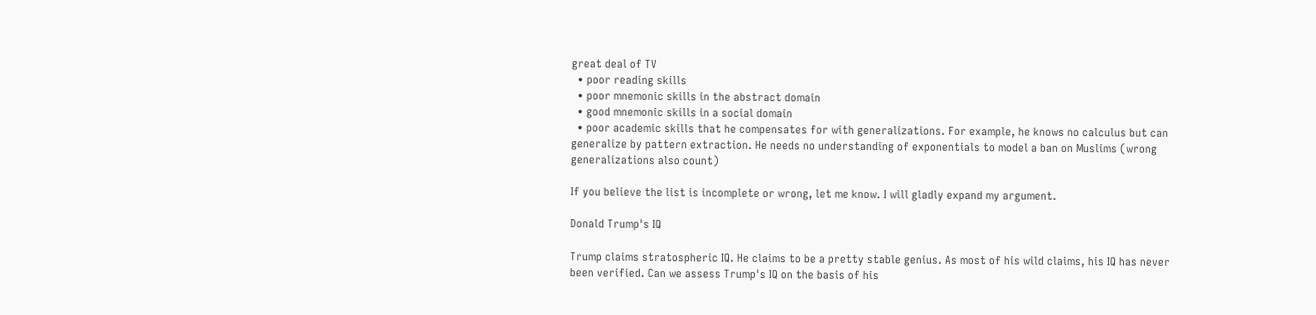great deal of TV
  • poor reading skills
  • poor mnemonic skills in the abstract domain
  • good mnemonic skills in a social domain
  • poor academic skills that he compensates for with generalizations. For example, he knows no calculus but can generalize by pattern extraction. He needs no understanding of exponentials to model a ban on Muslims (wrong generalizations also count)

If you believe the list is incomplete or wrong, let me know. I will gladly expand my argument.

Donald Trump's IQ

Trump claims stratospheric IQ. He claims to be a pretty stable genius. As most of his wild claims, his IQ has never been verified. Can we assess Trump's IQ on the basis of his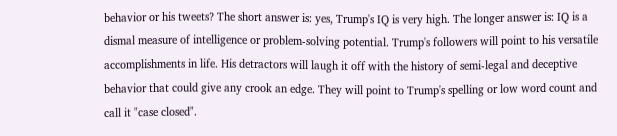behavior or his tweets? The short answer is: yes, Trump's IQ is very high. The longer answer is: IQ is a dismal measure of intelligence or problem-solving potential. Trump's followers will point to his versatile accomplishments in life. His detractors will laugh it off with the history of semi-legal and deceptive behavior that could give any crook an edge. They will point to Trump's spelling or low word count and call it "case closed".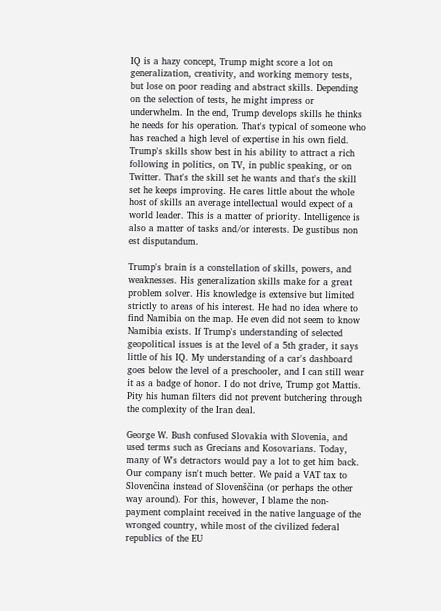IQ is a hazy concept, Trump might score a lot on generalization, creativity, and working memory tests, but lose on poor reading and abstract skills. Depending on the selection of tests, he might impress or underwhelm. In the end, Trump develops skills he thinks he needs for his operation. That's typical of someone who has reached a high level of expertise in his own field. Trump's skills show best in his ability to attract a rich following in politics, on TV, in public speaking, or on Twitter. That's the skill set he wants and that's the skill set he keeps improving. He cares little about the whole host of skills an average intellectual would expect of a world leader. This is a matter of priority. Intelligence is also a matter of tasks and/or interests. De gustibus non est disputandum.

Trump's brain is a constellation of skills, powers, and weaknesses. His generalization skills make for a great problem solver. His knowledge is extensive but limited strictly to areas of his interest. He had no idea where to find Namibia on the map. He even did not seem to know Namibia exists. If Trump's understanding of selected geopolitical issues is at the level of a 5th grader, it says little of his IQ. My understanding of a car's dashboard goes below the level of a preschooler, and I can still wear it as a badge of honor. I do not drive, Trump got Mattis. Pity his human filters did not prevent butchering through the complexity of the Iran deal.

George W. Bush confused Slovakia with Slovenia, and used terms such as Grecians and Kosovarians. Today, many of W's detractors would pay a lot to get him back. Our company isn't much better. We paid a VAT tax to Slovenčina instead of Slovenščina (or perhaps the other way around). For this, however, I blame the non-payment complaint received in the native language of the wronged country, while most of the civilized federal republics of the EU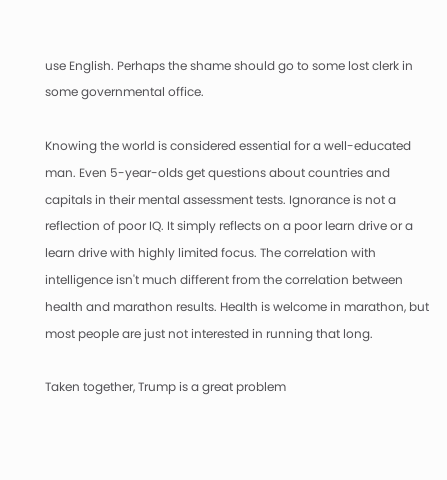use English. Perhaps the shame should go to some lost clerk in some governmental office.

Knowing the world is considered essential for a well-educated man. Even 5-year-olds get questions about countries and capitals in their mental assessment tests. Ignorance is not a reflection of poor IQ. It simply reflects on a poor learn drive or a learn drive with highly limited focus. The correlation with intelligence isn't much different from the correlation between health and marathon results. Health is welcome in marathon, but most people are just not interested in running that long.

Taken together, Trump is a great problem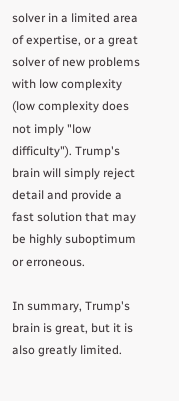solver in a limited area of expertise, or a great solver of new problems with low complexity (low complexity does not imply "low difficulty"). Trump's brain will simply reject detail and provide a fast solution that may be highly suboptimum or erroneous.

In summary, Trump's brain is great, but it is also greatly limited.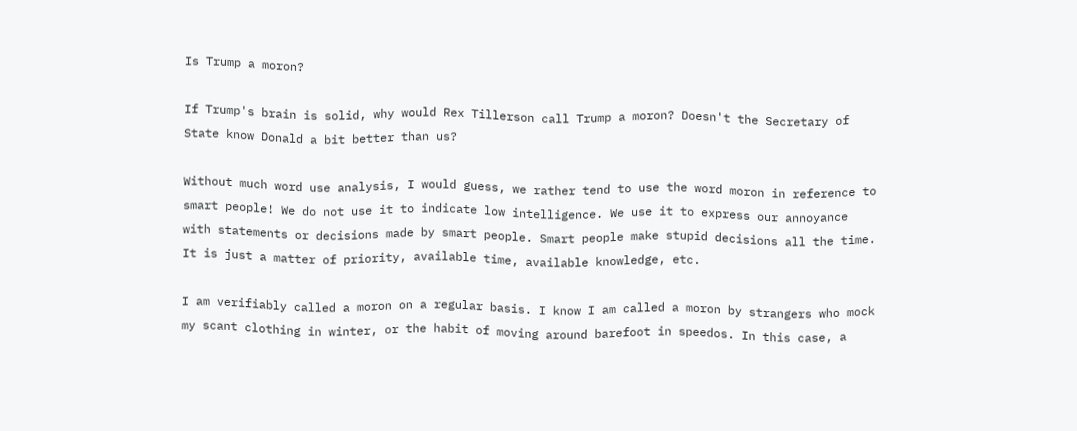Is Trump a moron?

If Trump's brain is solid, why would Rex Tillerson call Trump a moron? Doesn't the Secretary of State know Donald a bit better than us?

Without much word use analysis, I would guess, we rather tend to use the word moron in reference to smart people! We do not use it to indicate low intelligence. We use it to express our annoyance with statements or decisions made by smart people. Smart people make stupid decisions all the time. It is just a matter of priority, available time, available knowledge, etc.

I am verifiably called a moron on a regular basis. I know I am called a moron by strangers who mock my scant clothing in winter, or the habit of moving around barefoot in speedos. In this case, a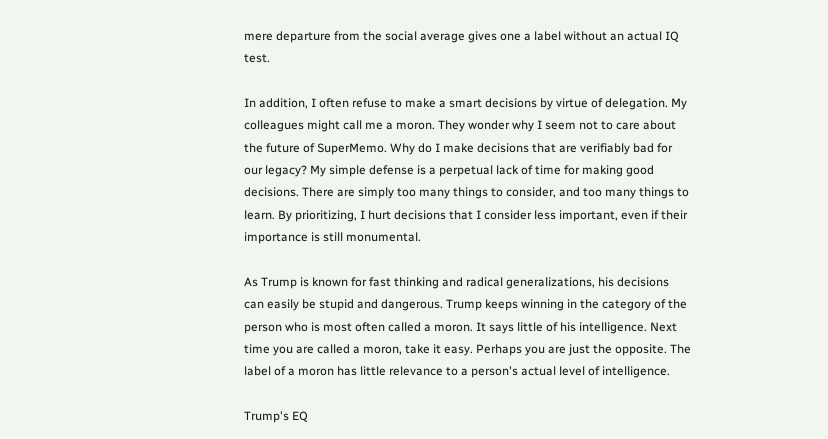mere departure from the social average gives one a label without an actual IQ test.

In addition, I often refuse to make a smart decisions by virtue of delegation. My colleagues might call me a moron. They wonder why I seem not to care about the future of SuperMemo. Why do I make decisions that are verifiably bad for our legacy? My simple defense is a perpetual lack of time for making good decisions. There are simply too many things to consider, and too many things to learn. By prioritizing, I hurt decisions that I consider less important, even if their importance is still monumental.

As Trump is known for fast thinking and radical generalizations, his decisions can easily be stupid and dangerous. Trump keeps winning in the category of the person who is most often called a moron. It says little of his intelligence. Next time you are called a moron, take it easy. Perhaps you are just the opposite. The label of a moron has little relevance to a person's actual level of intelligence.

Trump's EQ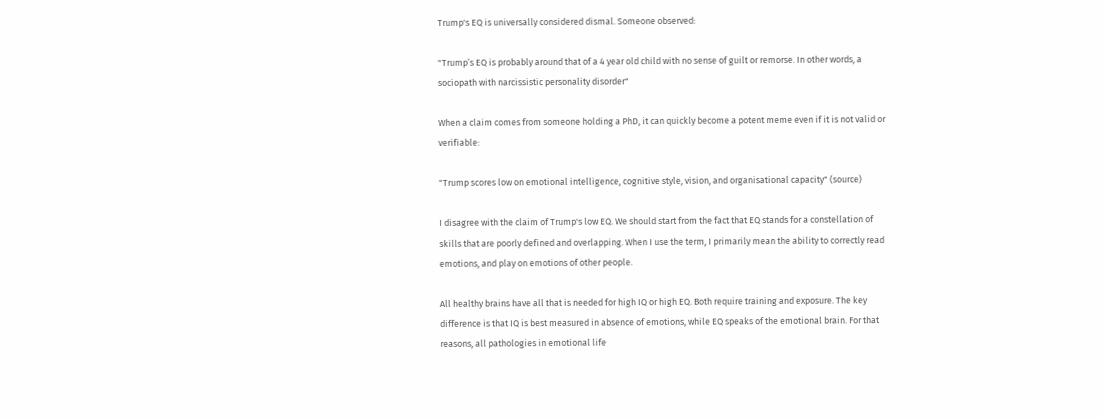Trump's EQ is universally considered dismal. Someone observed:

"Trump’s EQ is probably around that of a 4 year old child with no sense of guilt or remorse. In other words, a sociopath with narcissistic personality disorder"

When a claim comes from someone holding a PhD, it can quickly become a potent meme even if it is not valid or verifiable:

"Trump scores low on emotional intelligence, cognitive style, vision, and organisational capacity" (source)

I disagree with the claim of Trump's low EQ. We should start from the fact that EQ stands for a constellation of skills that are poorly defined and overlapping. When I use the term, I primarily mean the ability to correctly read emotions, and play on emotions of other people.

All healthy brains have all that is needed for high IQ or high EQ. Both require training and exposure. The key difference is that IQ is best measured in absence of emotions, while EQ speaks of the emotional brain. For that reasons, all pathologies in emotional life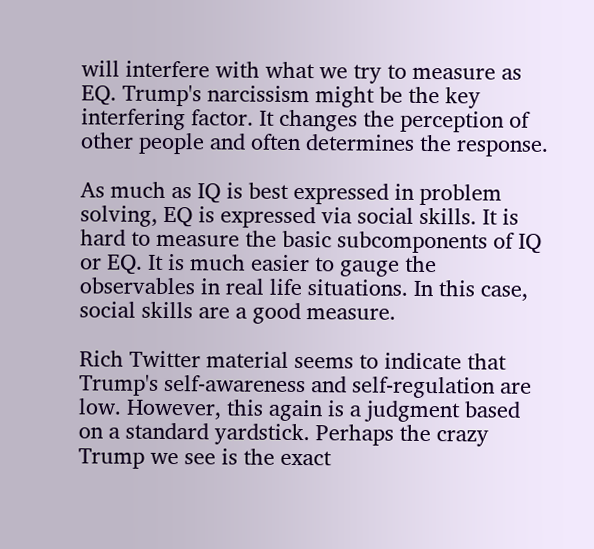will interfere with what we try to measure as EQ. Trump's narcissism might be the key interfering factor. It changes the perception of other people and often determines the response.

As much as IQ is best expressed in problem solving, EQ is expressed via social skills. It is hard to measure the basic subcomponents of IQ or EQ. It is much easier to gauge the observables in real life situations. In this case, social skills are a good measure.

Rich Twitter material seems to indicate that Trump's self-awareness and self-regulation are low. However, this again is a judgment based on a standard yardstick. Perhaps the crazy Trump we see is the exact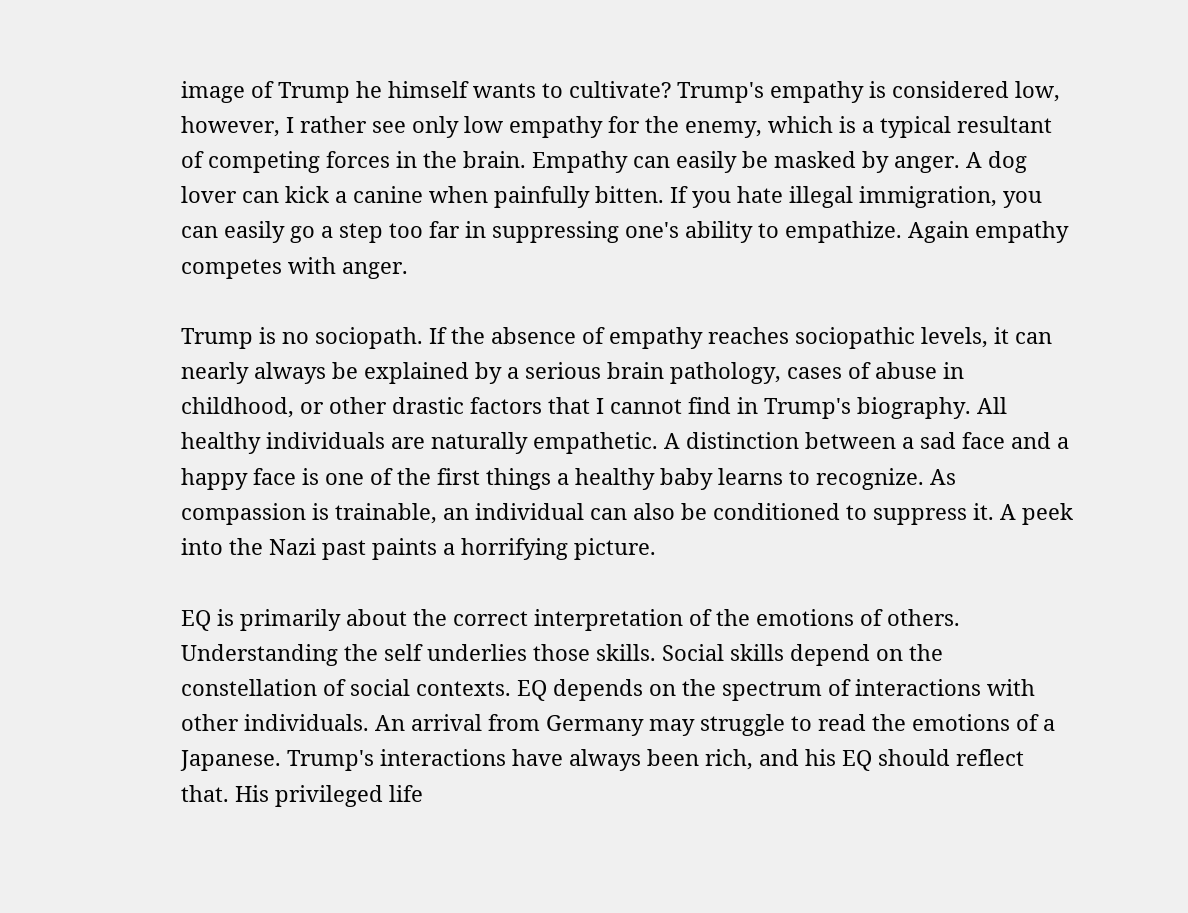image of Trump he himself wants to cultivate? Trump's empathy is considered low, however, I rather see only low empathy for the enemy, which is a typical resultant of competing forces in the brain. Empathy can easily be masked by anger. A dog lover can kick a canine when painfully bitten. If you hate illegal immigration, you can easily go a step too far in suppressing one's ability to empathize. Again empathy competes with anger.

Trump is no sociopath. If the absence of empathy reaches sociopathic levels, it can nearly always be explained by a serious brain pathology, cases of abuse in childhood, or other drastic factors that I cannot find in Trump's biography. All healthy individuals are naturally empathetic. A distinction between a sad face and a happy face is one of the first things a healthy baby learns to recognize. As compassion is trainable, an individual can also be conditioned to suppress it. A peek into the Nazi past paints a horrifying picture.

EQ is primarily about the correct interpretation of the emotions of others. Understanding the self underlies those skills. Social skills depend on the constellation of social contexts. EQ depends on the spectrum of interactions with other individuals. An arrival from Germany may struggle to read the emotions of a Japanese. Trump's interactions have always been rich, and his EQ should reflect that. His privileged life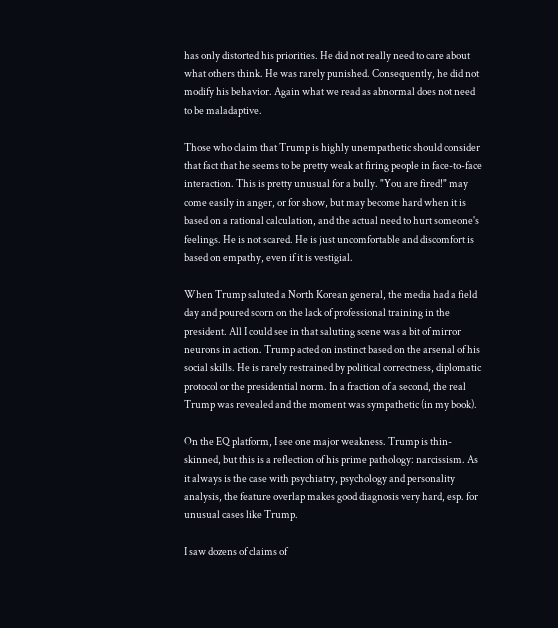has only distorted his priorities. He did not really need to care about what others think. He was rarely punished. Consequently, he did not modify his behavior. Again what we read as abnormal does not need to be maladaptive.

Those who claim that Trump is highly unempathetic should consider that fact that he seems to be pretty weak at firing people in face-to-face interaction. This is pretty unusual for a bully. "You are fired!" may come easily in anger, or for show, but may become hard when it is based on a rational calculation, and the actual need to hurt someone's feelings. He is not scared. He is just uncomfortable and discomfort is based on empathy, even if it is vestigial.

When Trump saluted a North Korean general, the media had a field day and poured scorn on the lack of professional training in the president. All I could see in that saluting scene was a bit of mirror neurons in action. Trump acted on instinct based on the arsenal of his social skills. He is rarely restrained by political correctness, diplomatic protocol or the presidential norm. In a fraction of a second, the real Trump was revealed and the moment was sympathetic (in my book).

On the EQ platform, I see one major weakness. Trump is thin-skinned, but this is a reflection of his prime pathology: narcissism. As it always is the case with psychiatry, psychology and personality analysis, the feature overlap makes good diagnosis very hard, esp. for unusual cases like Trump.

I saw dozens of claims of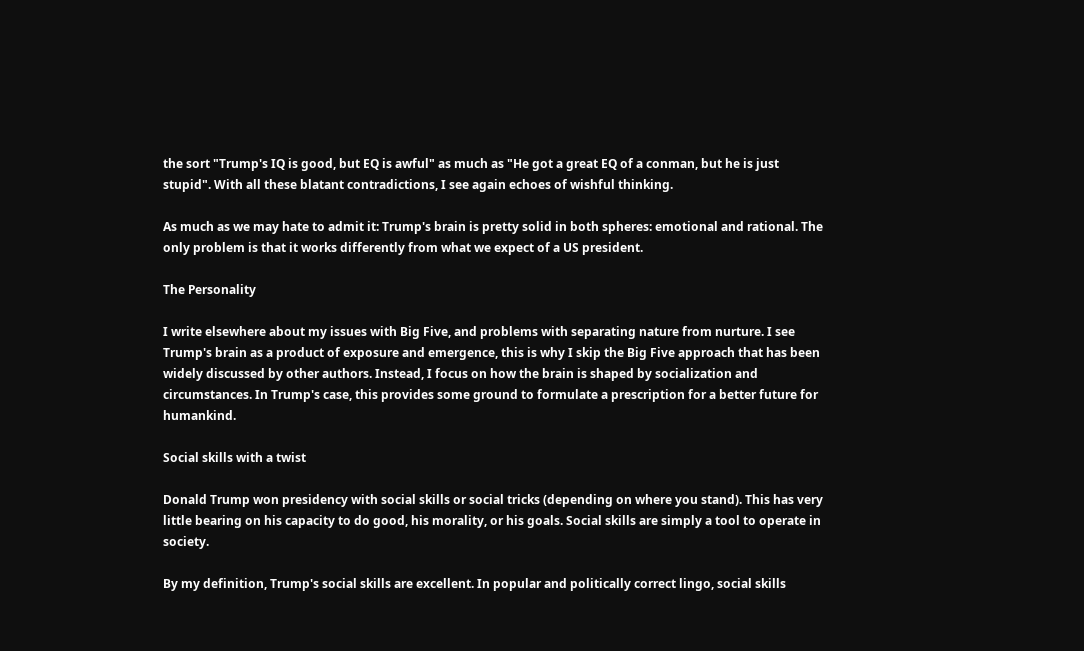the sort "Trump's IQ is good, but EQ is awful" as much as "He got a great EQ of a conman, but he is just stupid". With all these blatant contradictions, I see again echoes of wishful thinking.

As much as we may hate to admit it: Trump's brain is pretty solid in both spheres: emotional and rational. The only problem is that it works differently from what we expect of a US president.

The Personality

I write elsewhere about my issues with Big Five, and problems with separating nature from nurture. I see Trump's brain as a product of exposure and emergence, this is why I skip the Big Five approach that has been widely discussed by other authors. Instead, I focus on how the brain is shaped by socialization and circumstances. In Trump's case, this provides some ground to formulate a prescription for a better future for humankind.

Social skills with a twist

Donald Trump won presidency with social skills or social tricks (depending on where you stand). This has very little bearing on his capacity to do good, his morality, or his goals. Social skills are simply a tool to operate in society.

By my definition, Trump's social skills are excellent. In popular and politically correct lingo, social skills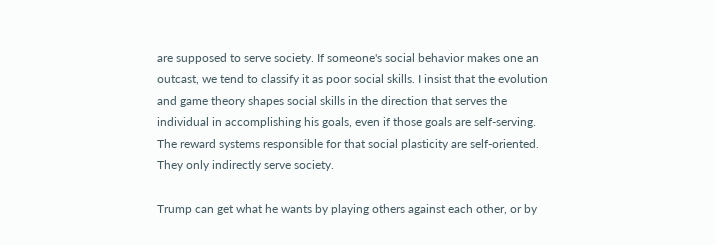are supposed to serve society. If someone's social behavior makes one an outcast, we tend to classify it as poor social skills. I insist that the evolution and game theory shapes social skills in the direction that serves the individual in accomplishing his goals, even if those goals are self-serving. The reward systems responsible for that social plasticity are self-oriented. They only indirectly serve society.

Trump can get what he wants by playing others against each other, or by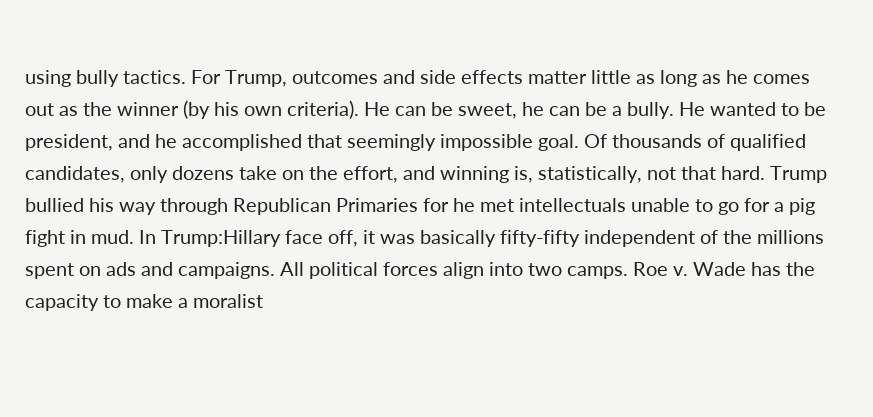using bully tactics. For Trump, outcomes and side effects matter little as long as he comes out as the winner (by his own criteria). He can be sweet, he can be a bully. He wanted to be president, and he accomplished that seemingly impossible goal. Of thousands of qualified candidates, only dozens take on the effort, and winning is, statistically, not that hard. Trump bullied his way through Republican Primaries for he met intellectuals unable to go for a pig fight in mud. In Trump:Hillary face off, it was basically fifty-fifty independent of the millions spent on ads and campaigns. All political forces align into two camps. Roe v. Wade has the capacity to make a moralist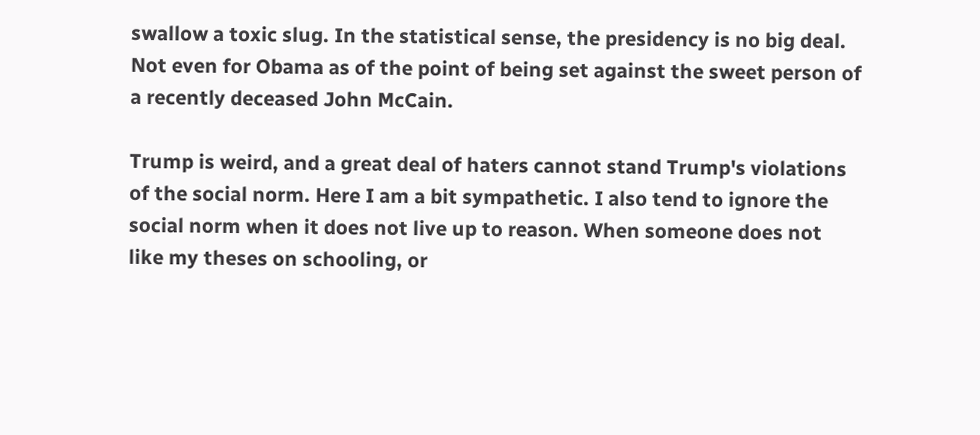swallow a toxic slug. In the statistical sense, the presidency is no big deal. Not even for Obama as of the point of being set against the sweet person of a recently deceased John McCain.

Trump is weird, and a great deal of haters cannot stand Trump's violations of the social norm. Here I am a bit sympathetic. I also tend to ignore the social norm when it does not live up to reason. When someone does not like my theses on schooling, or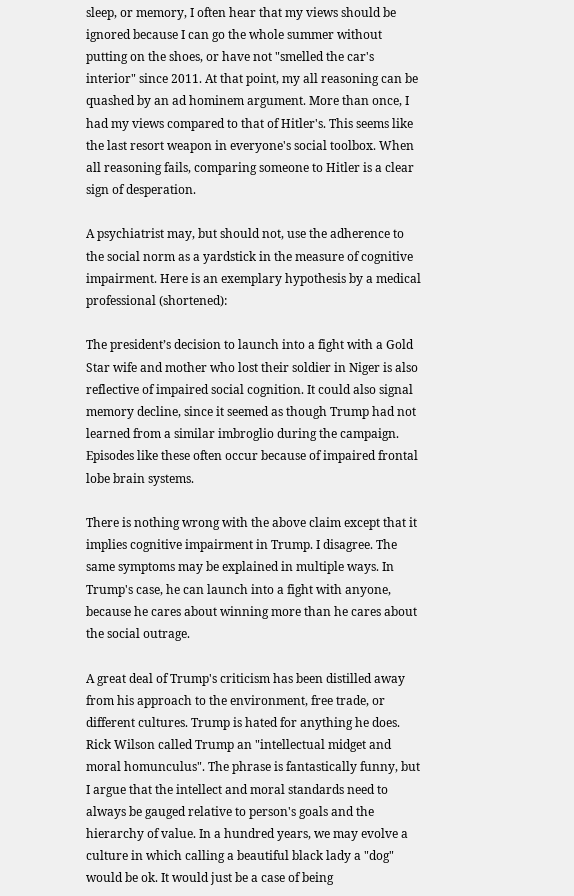sleep, or memory, I often hear that my views should be ignored because I can go the whole summer without putting on the shoes, or have not "smelled the car's interior" since 2011. At that point, my all reasoning can be quashed by an ad hominem argument. More than once, I had my views compared to that of Hitler's. This seems like the last resort weapon in everyone's social toolbox. When all reasoning fails, comparing someone to Hitler is a clear sign of desperation.

A psychiatrist may, but should not, use the adherence to the social norm as a yardstick in the measure of cognitive impairment. Here is an exemplary hypothesis by a medical professional (shortened):

The president’s decision to launch into a fight with a Gold Star wife and mother who lost their soldier in Niger is also reflective of impaired social cognition. It could also signal memory decline, since it seemed as though Trump had not learned from a similar imbroglio during the campaign. Episodes like these often occur because of impaired frontal lobe brain systems.

There is nothing wrong with the above claim except that it implies cognitive impairment in Trump. I disagree. The same symptoms may be explained in multiple ways. In Trump's case, he can launch into a fight with anyone, because he cares about winning more than he cares about the social outrage.

A great deal of Trump's criticism has been distilled away from his approach to the environment, free trade, or different cultures. Trump is hated for anything he does. Rick Wilson called Trump an "intellectual midget and moral homunculus". The phrase is fantastically funny, but I argue that the intellect and moral standards need to always be gauged relative to person's goals and the hierarchy of value. In a hundred years, we may evolve a culture in which calling a beautiful black lady a "dog" would be ok. It would just be a case of being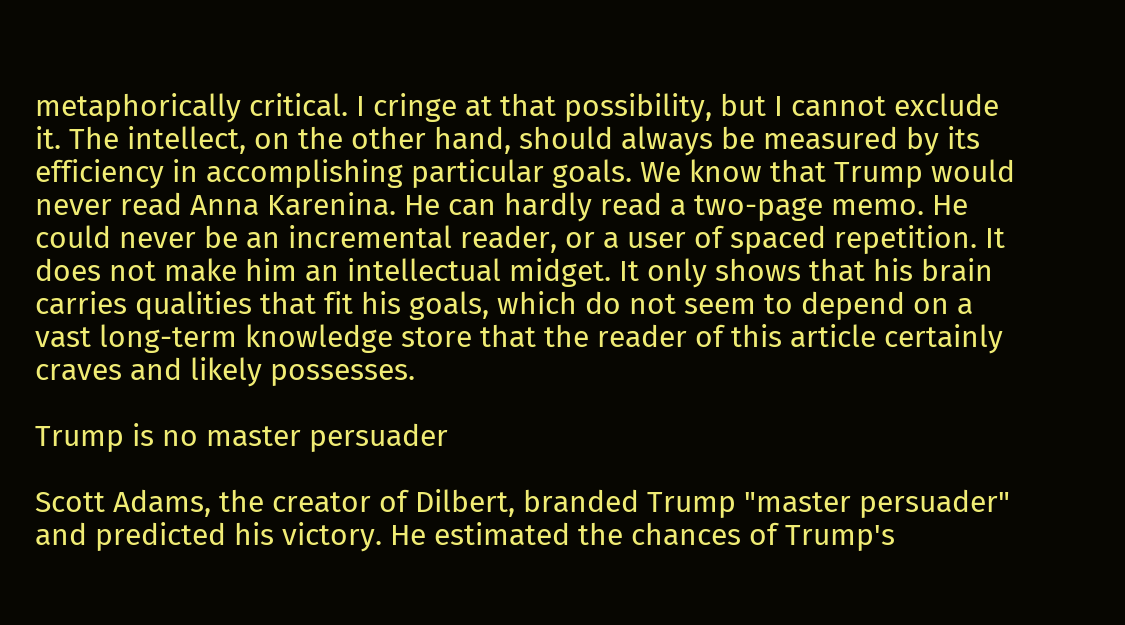metaphorically critical. I cringe at that possibility, but I cannot exclude it. The intellect, on the other hand, should always be measured by its efficiency in accomplishing particular goals. We know that Trump would never read Anna Karenina. He can hardly read a two-page memo. He could never be an incremental reader, or a user of spaced repetition. It does not make him an intellectual midget. It only shows that his brain carries qualities that fit his goals, which do not seem to depend on a vast long-term knowledge store that the reader of this article certainly craves and likely possesses.

Trump is no master persuader

Scott Adams, the creator of Dilbert, branded Trump "master persuader" and predicted his victory. He estimated the chances of Trump's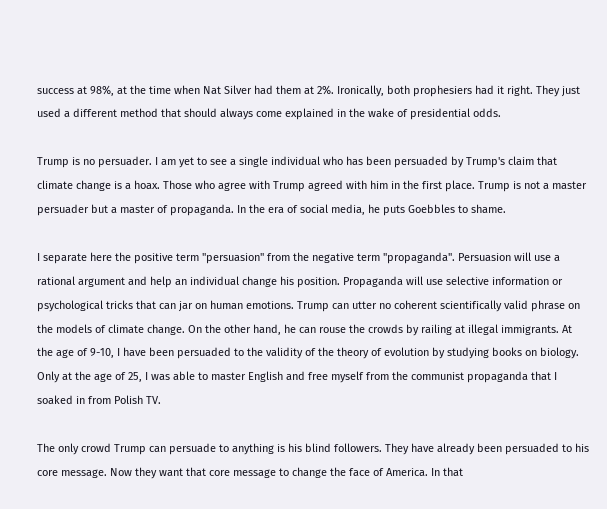success at 98%, at the time when Nat Silver had them at 2%. Ironically, both prophesiers had it right. They just used a different method that should always come explained in the wake of presidential odds.

Trump is no persuader. I am yet to see a single individual who has been persuaded by Trump's claim that climate change is a hoax. Those who agree with Trump agreed with him in the first place. Trump is not a master persuader but a master of propaganda. In the era of social media, he puts Goebbles to shame.

I separate here the positive term "persuasion" from the negative term "propaganda". Persuasion will use a rational argument and help an individual change his position. Propaganda will use selective information or psychological tricks that can jar on human emotions. Trump can utter no coherent scientifically valid phrase on the models of climate change. On the other hand, he can rouse the crowds by railing at illegal immigrants. At the age of 9-10, I have been persuaded to the validity of the theory of evolution by studying books on biology. Only at the age of 25, I was able to master English and free myself from the communist propaganda that I soaked in from Polish TV.

The only crowd Trump can persuade to anything is his blind followers. They have already been persuaded to his core message. Now they want that core message to change the face of America. In that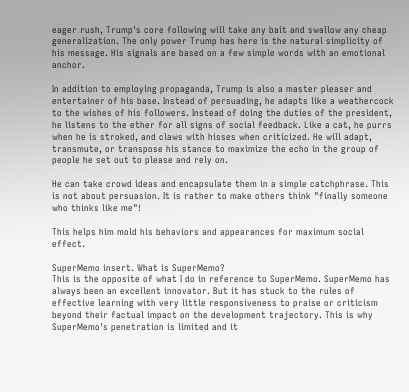eager rush, Trump's core following will take any bait and swallow any cheap generalization. The only power Trump has here is the natural simplicity of his message. His signals are based on a few simple words with an emotional anchor.

In addition to employing propaganda, Trump is also a master pleaser and entertainer of his base. Instead of persuading, he adapts like a weathercock to the wishes of his followers. Instead of doing the duties of the president, he listens to the ether for all signs of social feedback. Like a cat, he purrs when he is stroked, and claws with hisses when criticized. He will adapt, transmute, or transpose his stance to maximize the echo in the group of people he set out to please and rely on.

He can take crowd ideas and encapsulate them in a simple catchphrase. This is not about persuasion. It is rather to make others think "finally someone who thinks like me"!

This helps him mold his behaviors and appearances for maximum social effect.

SuperMemo insert. What is SuperMemo?
This is the opposite of what I do in reference to SuperMemo. SuperMemo has always been an excellent innovator. But it has stuck to the rules of effective learning with very little responsiveness to praise or criticism beyond their factual impact on the development trajectory. This is why SuperMemo's penetration is limited and it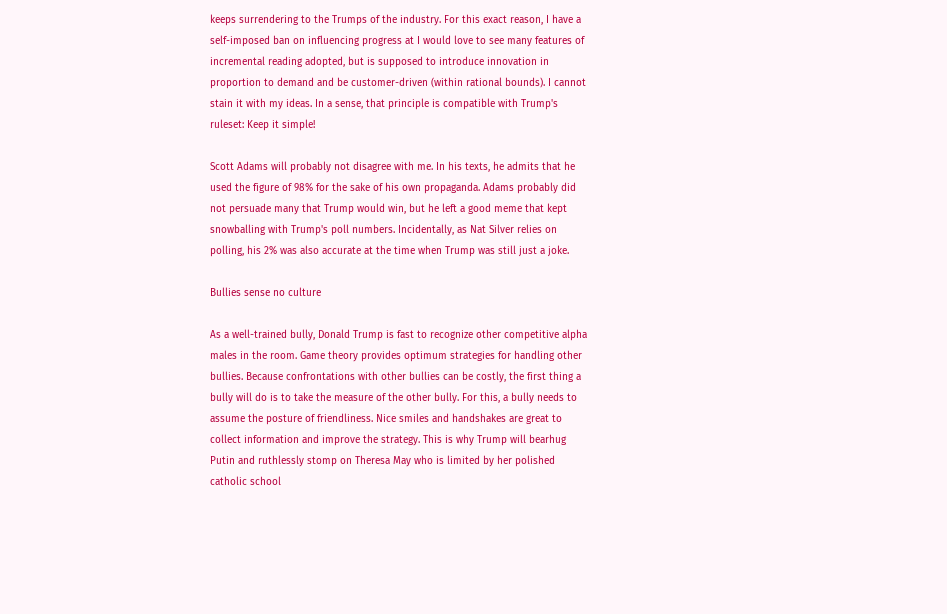keeps surrendering to the Trumps of the industry. For this exact reason, I have a self-imposed ban on influencing progress at I would love to see many features of incremental reading adopted, but is supposed to introduce innovation in proportion to demand and be customer-driven (within rational bounds). I cannot stain it with my ideas. In a sense, that principle is compatible with Trump's ruleset: Keep it simple!

Scott Adams will probably not disagree with me. In his texts, he admits that he used the figure of 98% for the sake of his own propaganda. Adams probably did not persuade many that Trump would win, but he left a good meme that kept snowballing with Trump's poll numbers. Incidentally, as Nat Silver relies on polling, his 2% was also accurate at the time when Trump was still just a joke.

Bullies sense no culture

As a well-trained bully, Donald Trump is fast to recognize other competitive alpha males in the room. Game theory provides optimum strategies for handling other bullies. Because confrontations with other bullies can be costly, the first thing a bully will do is to take the measure of the other bully. For this, a bully needs to assume the posture of friendliness. Nice smiles and handshakes are great to collect information and improve the strategy. This is why Trump will bearhug Putin and ruthlessly stomp on Theresa May who is limited by her polished catholic school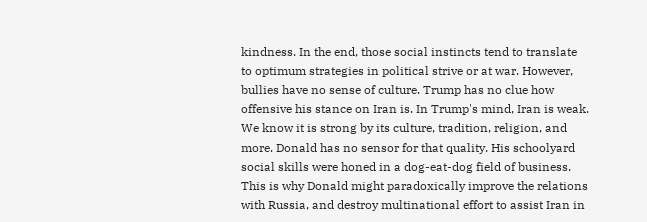kindness. In the end, those social instincts tend to translate to optimum strategies in political strive or at war. However, bullies have no sense of culture. Trump has no clue how offensive his stance on Iran is. In Trump's mind, Iran is weak. We know it is strong by its culture, tradition, religion, and more. Donald has no sensor for that quality. His schoolyard social skills were honed in a dog-eat-dog field of business. This is why Donald might paradoxically improve the relations with Russia, and destroy multinational effort to assist Iran in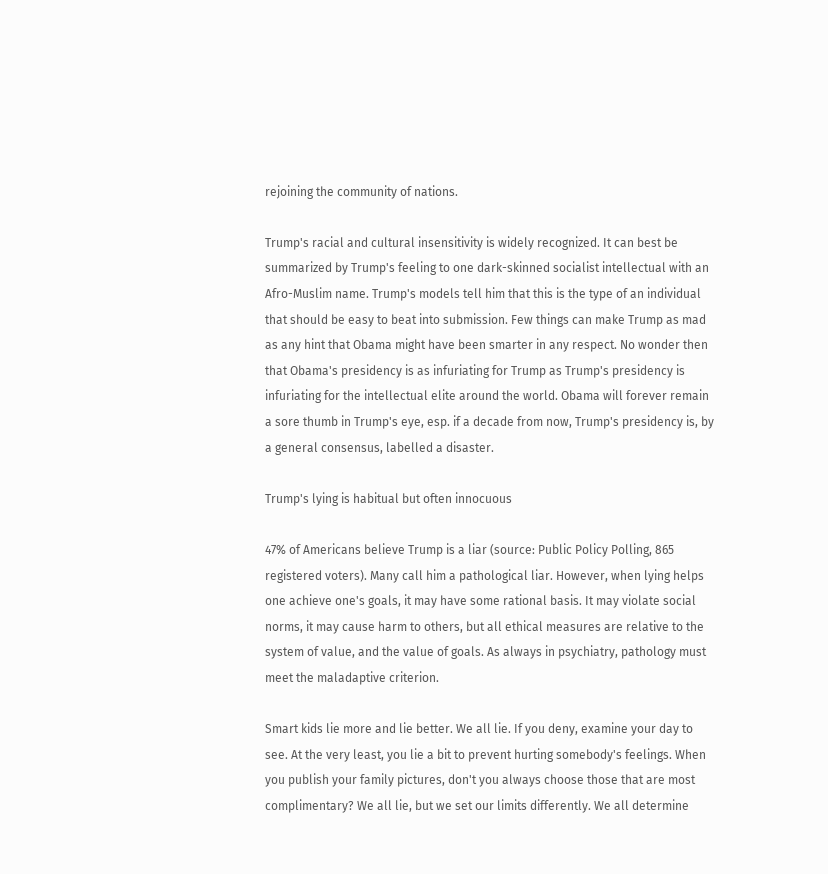rejoining the community of nations.

Trump's racial and cultural insensitivity is widely recognized. It can best be summarized by Trump's feeling to one dark-skinned socialist intellectual with an Afro-Muslim name. Trump's models tell him that this is the type of an individual that should be easy to beat into submission. Few things can make Trump as mad as any hint that Obama might have been smarter in any respect. No wonder then that Obama's presidency is as infuriating for Trump as Trump's presidency is infuriating for the intellectual elite around the world. Obama will forever remain a sore thumb in Trump's eye, esp. if a decade from now, Trump's presidency is, by a general consensus, labelled a disaster.

Trump's lying is habitual but often innocuous

47% of Americans believe Trump is a liar (source: Public Policy Polling, 865 registered voters). Many call him a pathological liar. However, when lying helps one achieve one's goals, it may have some rational basis. It may violate social norms, it may cause harm to others, but all ethical measures are relative to the system of value, and the value of goals. As always in psychiatry, pathology must meet the maladaptive criterion.

Smart kids lie more and lie better. We all lie. If you deny, examine your day to see. At the very least, you lie a bit to prevent hurting somebody's feelings. When you publish your family pictures, don't you always choose those that are most complimentary? We all lie, but we set our limits differently. We all determine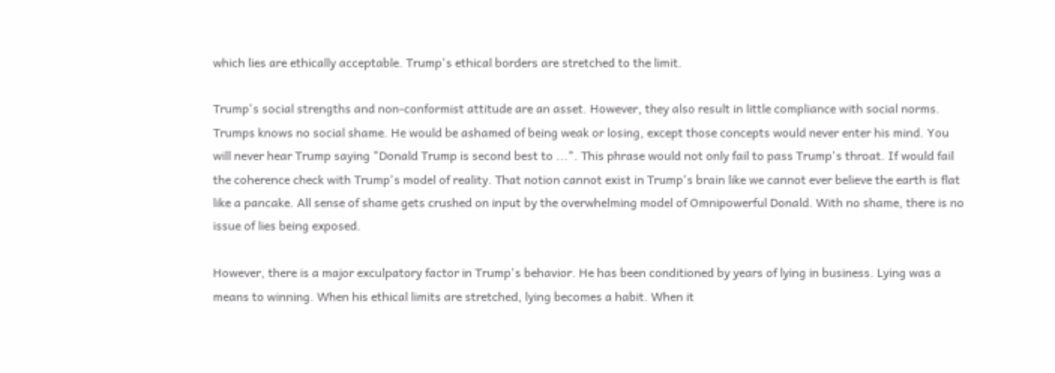which lies are ethically acceptable. Trump's ethical borders are stretched to the limit.

Trump's social strengths and non-conformist attitude are an asset. However, they also result in little compliance with social norms. Trumps knows no social shame. He would be ashamed of being weak or losing, except those concepts would never enter his mind. You will never hear Trump saying "Donald Trump is second best to ...". This phrase would not only fail to pass Trump's throat. If would fail the coherence check with Trump's model of reality. That notion cannot exist in Trump's brain like we cannot ever believe the earth is flat like a pancake. All sense of shame gets crushed on input by the overwhelming model of Omnipowerful Donald. With no shame, there is no issue of lies being exposed.

However, there is a major exculpatory factor in Trump's behavior. He has been conditioned by years of lying in business. Lying was a means to winning. When his ethical limits are stretched, lying becomes a habit. When it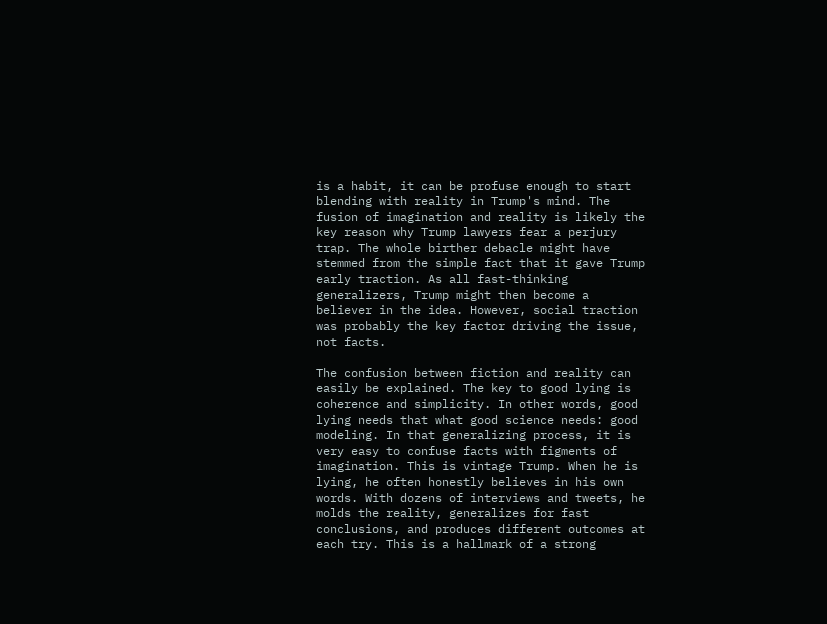is a habit, it can be profuse enough to start blending with reality in Trump's mind. The fusion of imagination and reality is likely the key reason why Trump lawyers fear a perjury trap. The whole birther debacle might have stemmed from the simple fact that it gave Trump early traction. As all fast-thinking generalizers, Trump might then become a believer in the idea. However, social traction was probably the key factor driving the issue, not facts.

The confusion between fiction and reality can easily be explained. The key to good lying is coherence and simplicity. In other words, good lying needs that what good science needs: good modeling. In that generalizing process, it is very easy to confuse facts with figments of imagination. This is vintage Trump. When he is lying, he often honestly believes in his own words. With dozens of interviews and tweets, he molds the reality, generalizes for fast conclusions, and produces different outcomes at each try. This is a hallmark of a strong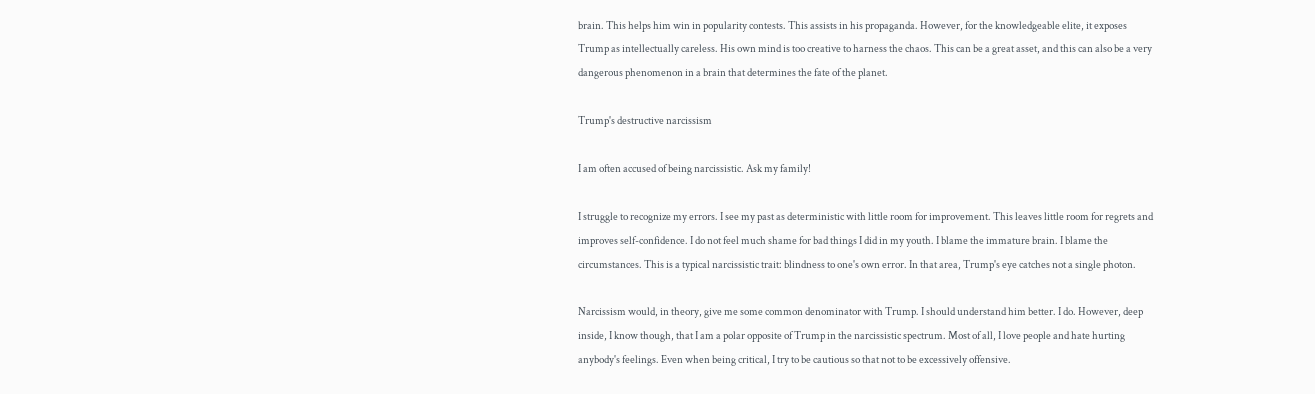brain. This helps him win in popularity contests. This assists in his propaganda. However, for the knowledgeable elite, it exposes Trump as intellectually careless. His own mind is too creative to harness the chaos. This can be a great asset, and this can also be a very dangerous phenomenon in a brain that determines the fate of the planet.

Trump's destructive narcissism

I am often accused of being narcissistic. Ask my family!

I struggle to recognize my errors. I see my past as deterministic with little room for improvement. This leaves little room for regrets and improves self-confidence. I do not feel much shame for bad things I did in my youth. I blame the immature brain. I blame the circumstances. This is a typical narcissistic trait: blindness to one's own error. In that area, Trump's eye catches not a single photon.

Narcissism would, in theory, give me some common denominator with Trump. I should understand him better. I do. However, deep inside, I know though, that I am a polar opposite of Trump in the narcissistic spectrum. Most of all, I love people and hate hurting anybody's feelings. Even when being critical, I try to be cautious so that not to be excessively offensive.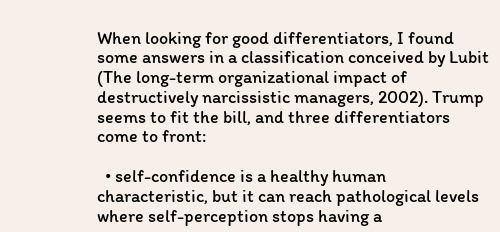When looking for good differentiators, I found some answers in a classification conceived by Lubit (The long-term organizational impact of destructively narcissistic managers, 2002). Trump seems to fit the bill, and three differentiators come to front:

  • self-confidence is a healthy human characteristic, but it can reach pathological levels where self-perception stops having a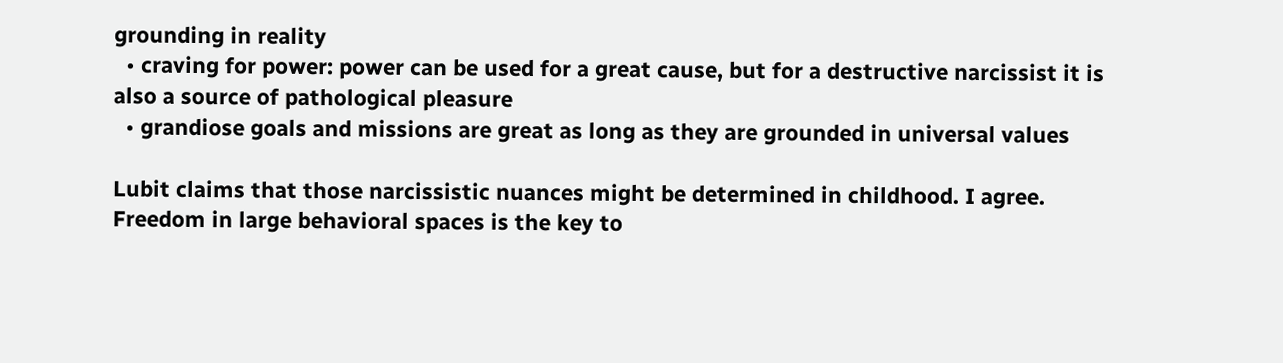grounding in reality
  • craving for power: power can be used for a great cause, but for a destructive narcissist it is also a source of pathological pleasure
  • grandiose goals and missions are great as long as they are grounded in universal values

Lubit claims that those narcissistic nuances might be determined in childhood. I agree. Freedom in large behavioral spaces is the key to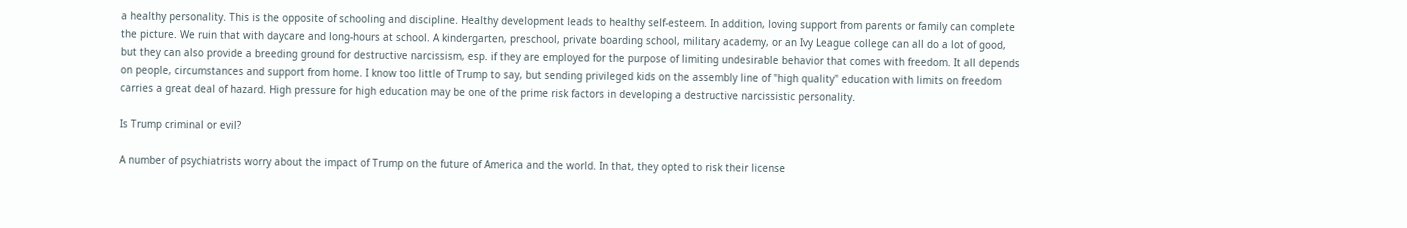a healthy personality. This is the opposite of schooling and discipline. Healthy development leads to healthy self-esteem. In addition, loving support from parents or family can complete the picture. We ruin that with daycare and long-hours at school. A kindergarten, preschool, private boarding school, military academy, or an Ivy League college can all do a lot of good, but they can also provide a breeding ground for destructive narcissism, esp. if they are employed for the purpose of limiting undesirable behavior that comes with freedom. It all depends on people, circumstances and support from home. I know too little of Trump to say, but sending privileged kids on the assembly line of "high quality" education with limits on freedom carries a great deal of hazard. High pressure for high education may be one of the prime risk factors in developing a destructive narcissistic personality.

Is Trump criminal or evil?

A number of psychiatrists worry about the impact of Trump on the future of America and the world. In that, they opted to risk their license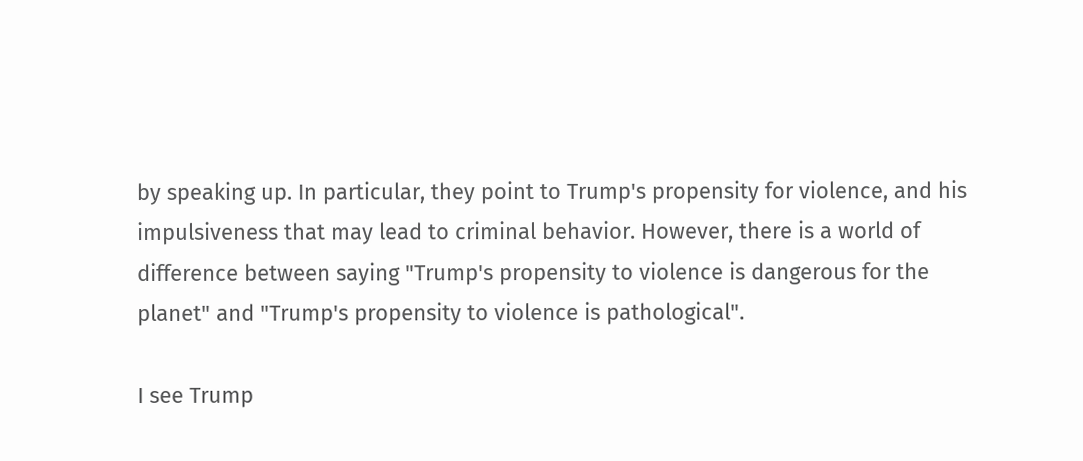by speaking up. In particular, they point to Trump's propensity for violence, and his impulsiveness that may lead to criminal behavior. However, there is a world of difference between saying "Trump's propensity to violence is dangerous for the planet" and "Trump's propensity to violence is pathological".

I see Trump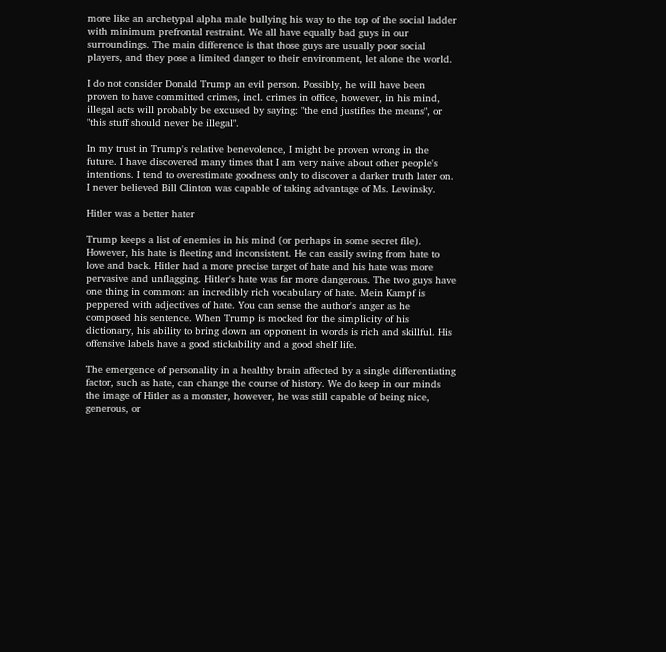more like an archetypal alpha male bullying his way to the top of the social ladder with minimum prefrontal restraint. We all have equally bad guys in our surroundings. The main difference is that those guys are usually poor social players, and they pose a limited danger to their environment, let alone the world.

I do not consider Donald Trump an evil person. Possibly, he will have been proven to have committed crimes, incl. crimes in office, however, in his mind, illegal acts will probably be excused by saying: "the end justifies the means", or "this stuff should never be illegal".

In my trust in Trump's relative benevolence, I might be proven wrong in the future. I have discovered many times that I am very naive about other people's intentions. I tend to overestimate goodness only to discover a darker truth later on. I never believed Bill Clinton was capable of taking advantage of Ms. Lewinsky.

Hitler was a better hater

Trump keeps a list of enemies in his mind (or perhaps in some secret file). However, his hate is fleeting and inconsistent. He can easily swing from hate to love and back. Hitler had a more precise target of hate and his hate was more pervasive and unflagging. Hitler's hate was far more dangerous. The two guys have one thing in common: an incredibly rich vocabulary of hate. Mein Kampf is peppered with adjectives of hate. You can sense the author's anger as he composed his sentence. When Trump is mocked for the simplicity of his dictionary, his ability to bring down an opponent in words is rich and skillful. His offensive labels have a good stickability and a good shelf life.

The emergence of personality in a healthy brain affected by a single differentiating factor, such as hate, can change the course of history. We do keep in our minds the image of Hitler as a monster, however, he was still capable of being nice, generous, or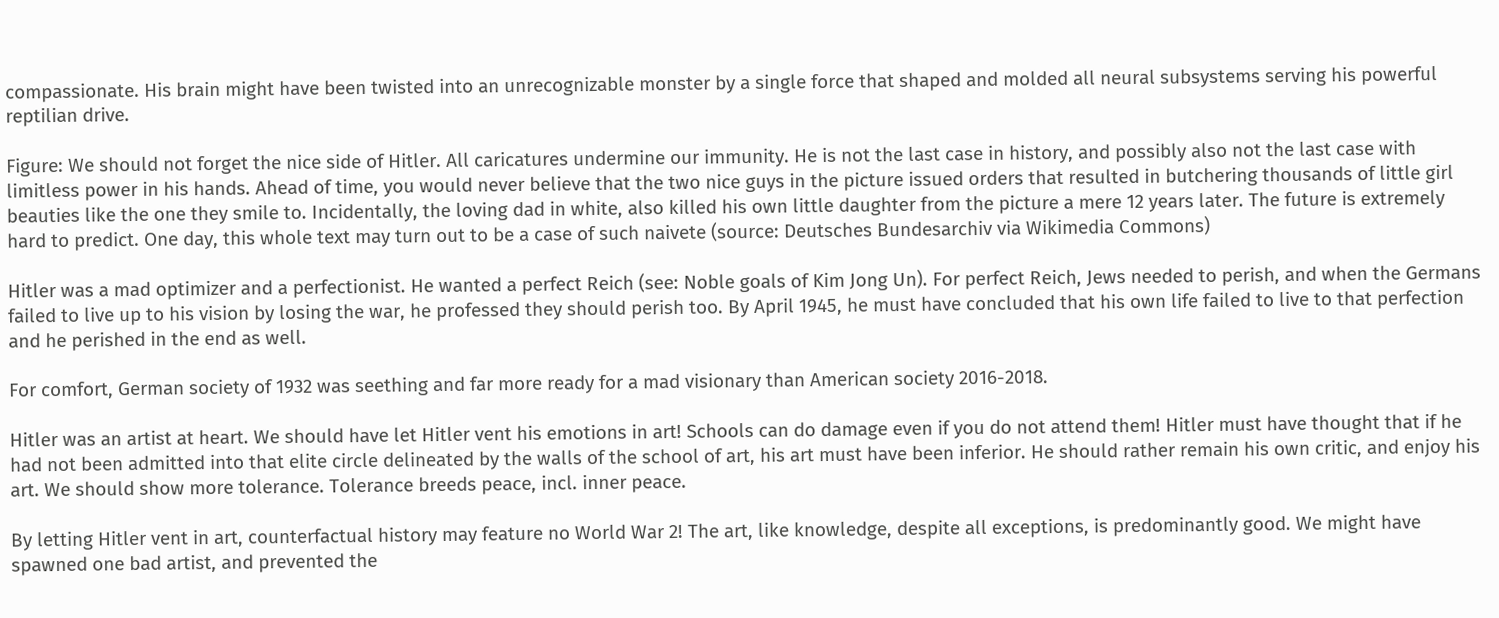compassionate. His brain might have been twisted into an unrecognizable monster by a single force that shaped and molded all neural subsystems serving his powerful reptilian drive.

Figure: We should not forget the nice side of Hitler. All caricatures undermine our immunity. He is not the last case in history, and possibly also not the last case with limitless power in his hands. Ahead of time, you would never believe that the two nice guys in the picture issued orders that resulted in butchering thousands of little girl beauties like the one they smile to. Incidentally, the loving dad in white, also killed his own little daughter from the picture a mere 12 years later. The future is extremely hard to predict. One day, this whole text may turn out to be a case of such naivete (source: Deutsches Bundesarchiv via Wikimedia Commons)

Hitler was a mad optimizer and a perfectionist. He wanted a perfect Reich (see: Noble goals of Kim Jong Un). For perfect Reich, Jews needed to perish, and when the Germans failed to live up to his vision by losing the war, he professed they should perish too. By April 1945, he must have concluded that his own life failed to live to that perfection and he perished in the end as well.

For comfort, German society of 1932 was seething and far more ready for a mad visionary than American society 2016-2018.

Hitler was an artist at heart. We should have let Hitler vent his emotions in art! Schools can do damage even if you do not attend them! Hitler must have thought that if he had not been admitted into that elite circle delineated by the walls of the school of art, his art must have been inferior. He should rather remain his own critic, and enjoy his art. We should show more tolerance. Tolerance breeds peace, incl. inner peace.

By letting Hitler vent in art, counterfactual history may feature no World War 2! The art, like knowledge, despite all exceptions, is predominantly good. We might have spawned one bad artist, and prevented the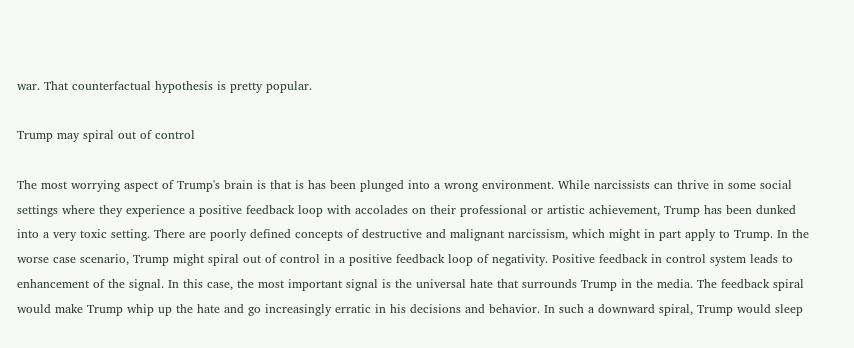war. That counterfactual hypothesis is pretty popular.

Trump may spiral out of control

The most worrying aspect of Trump's brain is that is has been plunged into a wrong environment. While narcissists can thrive in some social settings where they experience a positive feedback loop with accolades on their professional or artistic achievement, Trump has been dunked into a very toxic setting. There are poorly defined concepts of destructive and malignant narcissism, which might in part apply to Trump. In the worse case scenario, Trump might spiral out of control in a positive feedback loop of negativity. Positive feedback in control system leads to enhancement of the signal. In this case, the most important signal is the universal hate that surrounds Trump in the media. The feedback spiral would make Trump whip up the hate and go increasingly erratic in his decisions and behavior. In such a downward spiral, Trump would sleep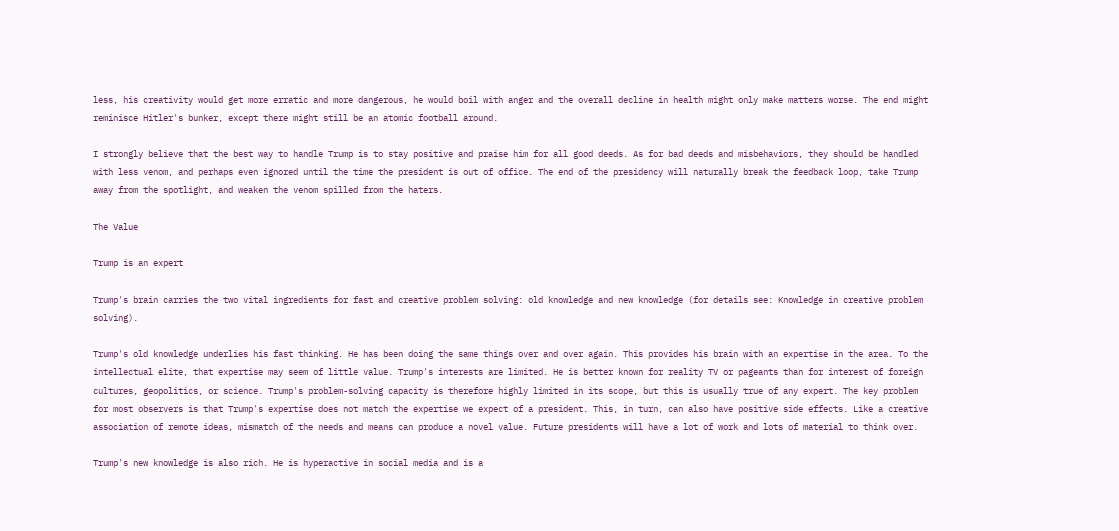less, his creativity would get more erratic and more dangerous, he would boil with anger and the overall decline in health might only make matters worse. The end might reminisce Hitler's bunker, except there might still be an atomic football around.

I strongly believe that the best way to handle Trump is to stay positive and praise him for all good deeds. As for bad deeds and misbehaviors, they should be handled with less venom, and perhaps even ignored until the time the president is out of office. The end of the presidency will naturally break the feedback loop, take Trump away from the spotlight, and weaken the venom spilled from the haters.

The Value

Trump is an expert

Trump's brain carries the two vital ingredients for fast and creative problem solving: old knowledge and new knowledge (for details see: Knowledge in creative problem solving).

Trump's old knowledge underlies his fast thinking. He has been doing the same things over and over again. This provides his brain with an expertise in the area. To the intellectual elite, that expertise may seem of little value. Trump's interests are limited. He is better known for reality TV or pageants than for interest of foreign cultures, geopolitics, or science. Trump's problem-solving capacity is therefore highly limited in its scope, but this is usually true of any expert. The key problem for most observers is that Trump's expertise does not match the expertise we expect of a president. This, in turn, can also have positive side effects. Like a creative association of remote ideas, mismatch of the needs and means can produce a novel value. Future presidents will have a lot of work and lots of material to think over.

Trump's new knowledge is also rich. He is hyperactive in social media and is a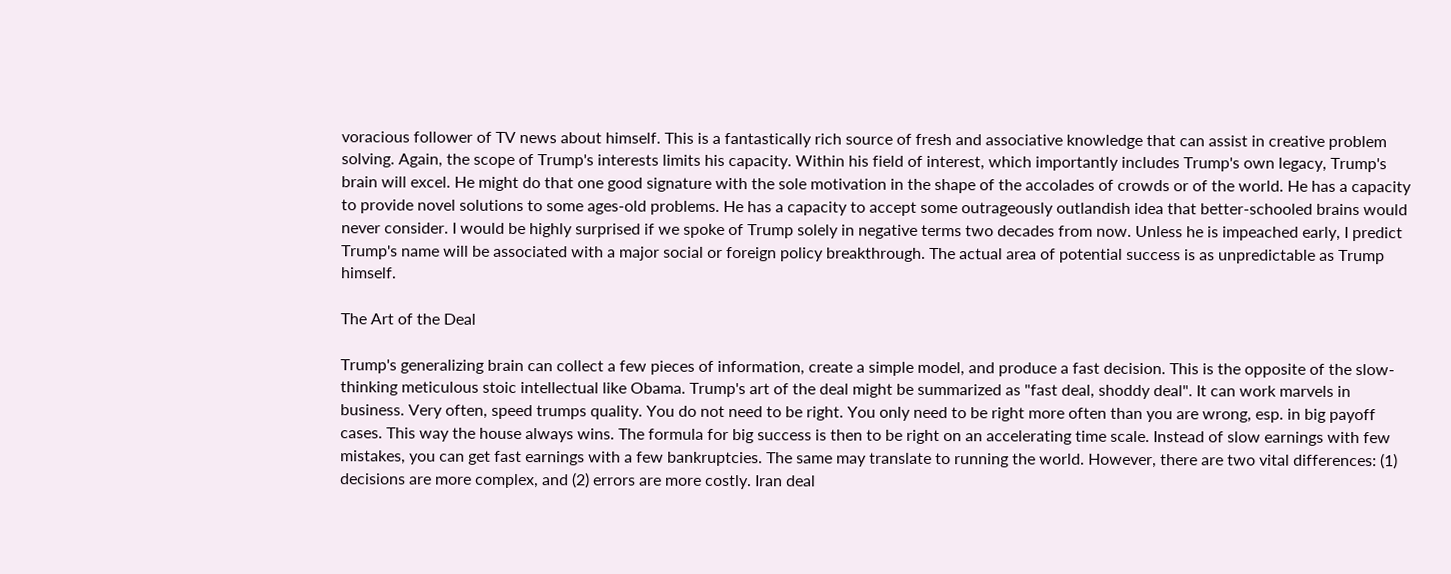voracious follower of TV news about himself. This is a fantastically rich source of fresh and associative knowledge that can assist in creative problem solving. Again, the scope of Trump's interests limits his capacity. Within his field of interest, which importantly includes Trump's own legacy, Trump's brain will excel. He might do that one good signature with the sole motivation in the shape of the accolades of crowds or of the world. He has a capacity to provide novel solutions to some ages-old problems. He has a capacity to accept some outrageously outlandish idea that better-schooled brains would never consider. I would be highly surprised if we spoke of Trump solely in negative terms two decades from now. Unless he is impeached early, I predict Trump's name will be associated with a major social or foreign policy breakthrough. The actual area of potential success is as unpredictable as Trump himself.

The Art of the Deal

Trump's generalizing brain can collect a few pieces of information, create a simple model, and produce a fast decision. This is the opposite of the slow-thinking meticulous stoic intellectual like Obama. Trump's art of the deal might be summarized as "fast deal, shoddy deal". It can work marvels in business. Very often, speed trumps quality. You do not need to be right. You only need to be right more often than you are wrong, esp. in big payoff cases. This way the house always wins. The formula for big success is then to be right on an accelerating time scale. Instead of slow earnings with few mistakes, you can get fast earnings with a few bankruptcies. The same may translate to running the world. However, there are two vital differences: (1) decisions are more complex, and (2) errors are more costly. Iran deal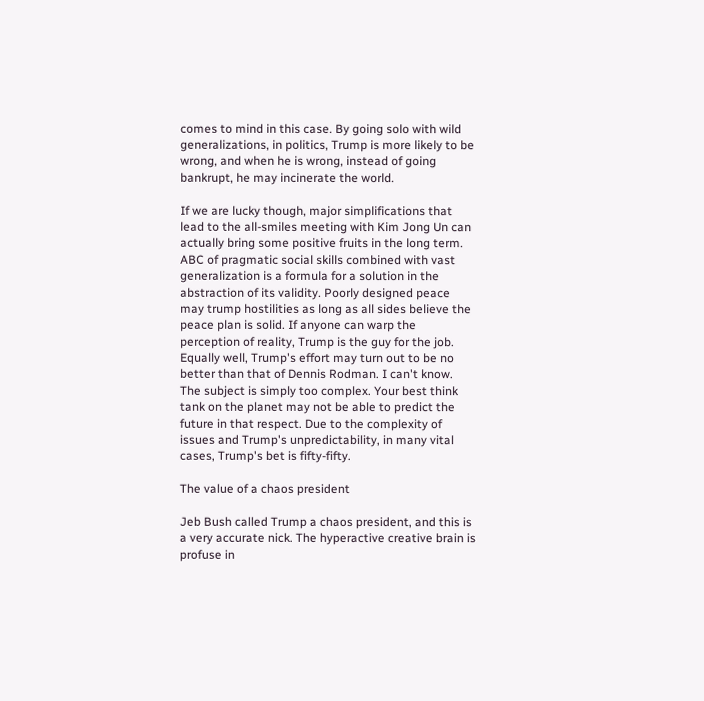comes to mind in this case. By going solo with wild generalizations, in politics, Trump is more likely to be wrong, and when he is wrong, instead of going bankrupt, he may incinerate the world.

If we are lucky though, major simplifications that lead to the all-smiles meeting with Kim Jong Un can actually bring some positive fruits in the long term. ABC of pragmatic social skills combined with vast generalization is a formula for a solution in the abstraction of its validity. Poorly designed peace may trump hostilities as long as all sides believe the peace plan is solid. If anyone can warp the perception of reality, Trump is the guy for the job. Equally well, Trump's effort may turn out to be no better than that of Dennis Rodman. I can't know. The subject is simply too complex. Your best think tank on the planet may not be able to predict the future in that respect. Due to the complexity of issues and Trump's unpredictability, in many vital cases, Trump's bet is fifty-fifty.

The value of a chaos president

Jeb Bush called Trump a chaos president, and this is a very accurate nick. The hyperactive creative brain is profuse in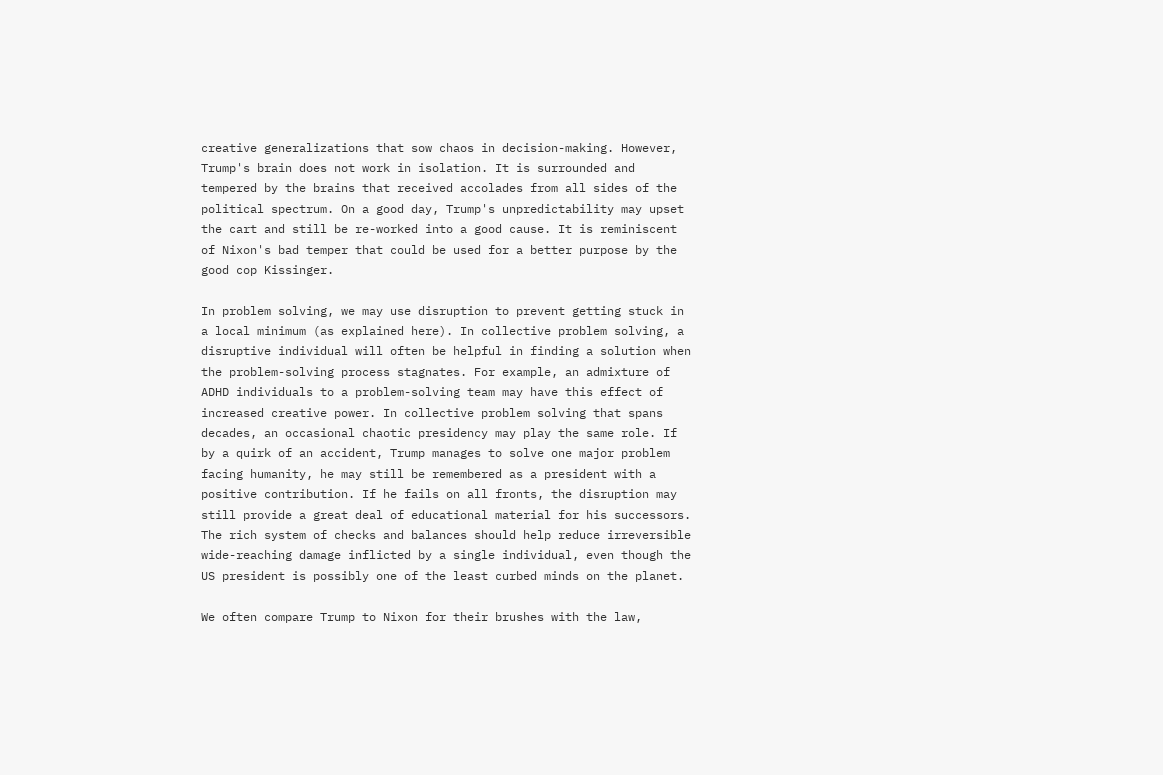creative generalizations that sow chaos in decision-making. However, Trump's brain does not work in isolation. It is surrounded and tempered by the brains that received accolades from all sides of the political spectrum. On a good day, Trump's unpredictability may upset the cart and still be re-worked into a good cause. It is reminiscent of Nixon's bad temper that could be used for a better purpose by the good cop Kissinger.

In problem solving, we may use disruption to prevent getting stuck in a local minimum (as explained here). In collective problem solving, a disruptive individual will often be helpful in finding a solution when the problem-solving process stagnates. For example, an admixture of ADHD individuals to a problem-solving team may have this effect of increased creative power. In collective problem solving that spans decades, an occasional chaotic presidency may play the same role. If by a quirk of an accident, Trump manages to solve one major problem facing humanity, he may still be remembered as a president with a positive contribution. If he fails on all fronts, the disruption may still provide a great deal of educational material for his successors. The rich system of checks and balances should help reduce irreversible wide-reaching damage inflicted by a single individual, even though the US president is possibly one of the least curbed minds on the planet.

We often compare Trump to Nixon for their brushes with the law,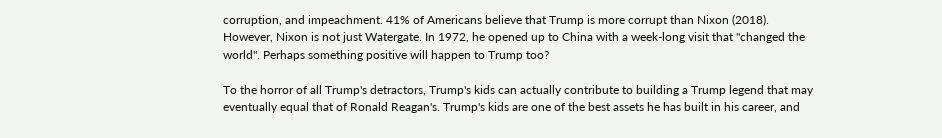corruption, and impeachment. 41% of Americans believe that Trump is more corrupt than Nixon (2018). However, Nixon is not just Watergate. In 1972, he opened up to China with a week-long visit that "changed the world". Perhaps something positive will happen to Trump too?

To the horror of all Trump's detractors, Trump's kids can actually contribute to building a Trump legend that may eventually equal that of Ronald Reagan's. Trump's kids are one of the best assets he has built in his career, and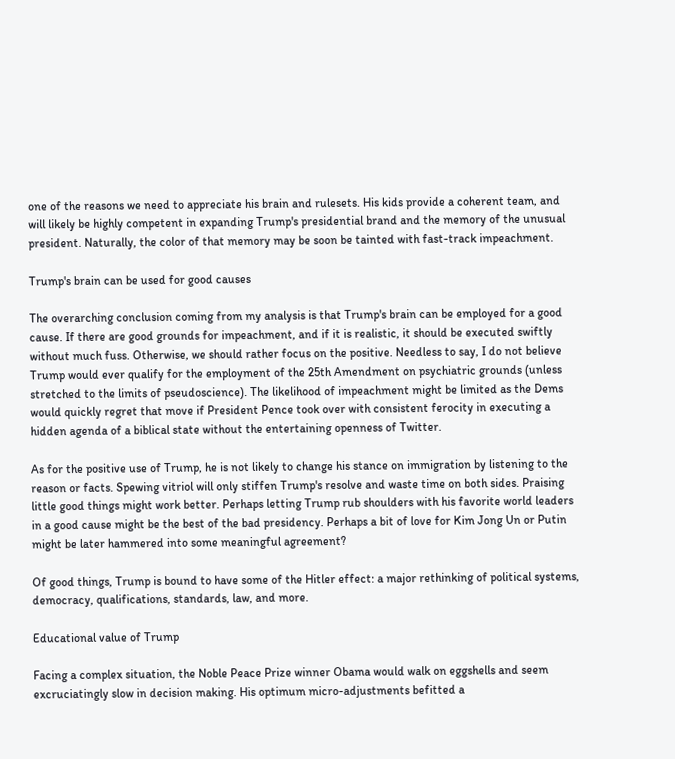one of the reasons we need to appreciate his brain and rulesets. His kids provide a coherent team, and will likely be highly competent in expanding Trump's presidential brand and the memory of the unusual president. Naturally, the color of that memory may be soon be tainted with fast-track impeachment.

Trump's brain can be used for good causes

The overarching conclusion coming from my analysis is that Trump's brain can be employed for a good cause. If there are good grounds for impeachment, and if it is realistic, it should be executed swiftly without much fuss. Otherwise, we should rather focus on the positive. Needless to say, I do not believe Trump would ever qualify for the employment of the 25th Amendment on psychiatric grounds (unless stretched to the limits of pseudoscience). The likelihood of impeachment might be limited as the Dems would quickly regret that move if President Pence took over with consistent ferocity in executing a hidden agenda of a biblical state without the entertaining openness of Twitter.

As for the positive use of Trump, he is not likely to change his stance on immigration by listening to the reason or facts. Spewing vitriol will only stiffen Trump's resolve and waste time on both sides. Praising little good things might work better. Perhaps letting Trump rub shoulders with his favorite world leaders in a good cause might be the best of the bad presidency. Perhaps a bit of love for Kim Jong Un or Putin might be later hammered into some meaningful agreement?

Of good things, Trump is bound to have some of the Hitler effect: a major rethinking of political systems, democracy, qualifications, standards, law, and more.

Educational value of Trump

Facing a complex situation, the Noble Peace Prize winner Obama would walk on eggshells and seem excruciatingly slow in decision making. His optimum micro-adjustments befitted a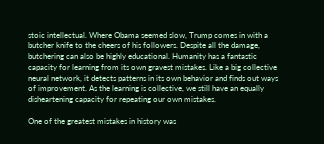stoic intellectual. Where Obama seemed slow, Trump comes in with a butcher knife to the cheers of his followers. Despite all the damage, butchering can also be highly educational. Humanity has a fantastic capacity for learning from its own gravest mistakes. Like a big collective neural network, it detects patterns in its own behavior and finds out ways of improvement. As the learning is collective, we still have an equally disheartening capacity for repeating our own mistakes.

One of the greatest mistakes in history was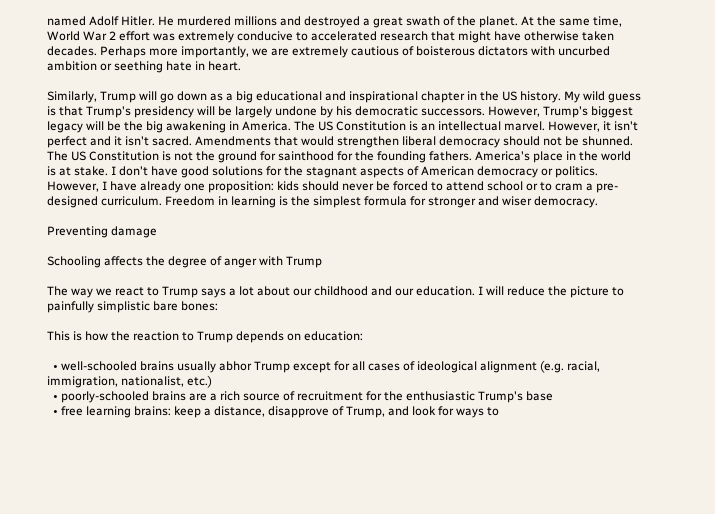named Adolf Hitler. He murdered millions and destroyed a great swath of the planet. At the same time, World War 2 effort was extremely conducive to accelerated research that might have otherwise taken decades. Perhaps more importantly, we are extremely cautious of boisterous dictators with uncurbed ambition or seething hate in heart.

Similarly, Trump will go down as a big educational and inspirational chapter in the US history. My wild guess is that Trump's presidency will be largely undone by his democratic successors. However, Trump's biggest legacy will be the big awakening in America. The US Constitution is an intellectual marvel. However, it isn't perfect and it isn't sacred. Amendments that would strengthen liberal democracy should not be shunned. The US Constitution is not the ground for sainthood for the founding fathers. America's place in the world is at stake. I don't have good solutions for the stagnant aspects of American democracy or politics. However, I have already one proposition: kids should never be forced to attend school or to cram a pre-designed curriculum. Freedom in learning is the simplest formula for stronger and wiser democracy.

Preventing damage

Schooling affects the degree of anger with Trump

The way we react to Trump says a lot about our childhood and our education. I will reduce the picture to painfully simplistic bare bones:

This is how the reaction to Trump depends on education:

  • well-schooled brains usually abhor Trump except for all cases of ideological alignment (e.g. racial, immigration, nationalist, etc.)
  • poorly-schooled brains are a rich source of recruitment for the enthusiastic Trump's base
  • free learning brains: keep a distance, disapprove of Trump, and look for ways to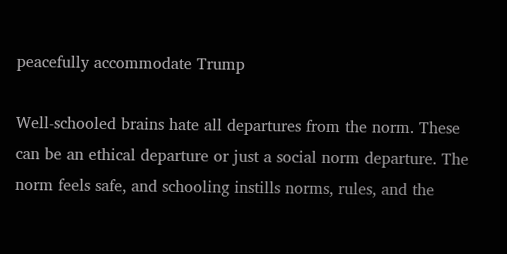peacefully accommodate Trump

Well-schooled brains hate all departures from the norm. These can be an ethical departure or just a social norm departure. The norm feels safe, and schooling instills norms, rules, and the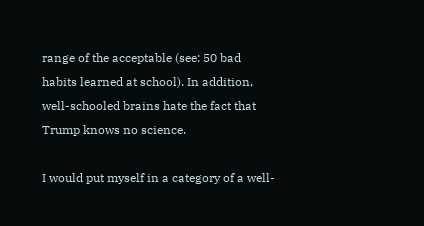range of the acceptable (see: 50 bad habits learned at school). In addition, well-schooled brains hate the fact that Trump knows no science.

I would put myself in a category of a well-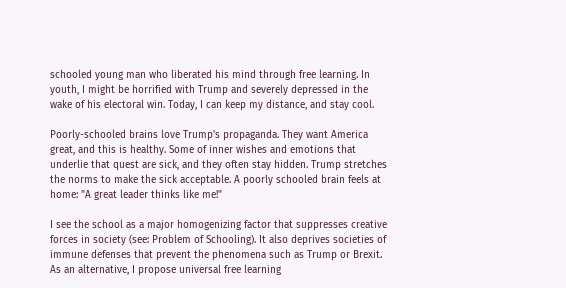schooled young man who liberated his mind through free learning. In youth, I might be horrified with Trump and severely depressed in the wake of his electoral win. Today, I can keep my distance, and stay cool.

Poorly-schooled brains love Trump's propaganda. They want America great, and this is healthy. Some of inner wishes and emotions that underlie that quest are sick, and they often stay hidden. Trump stretches the norms to make the sick acceptable. A poorly schooled brain feels at home: "A great leader thinks like me!"

I see the school as a major homogenizing factor that suppresses creative forces in society (see: Problem of Schooling). It also deprives societies of immune defenses that prevent the phenomena such as Trump or Brexit. As an alternative, I propose universal free learning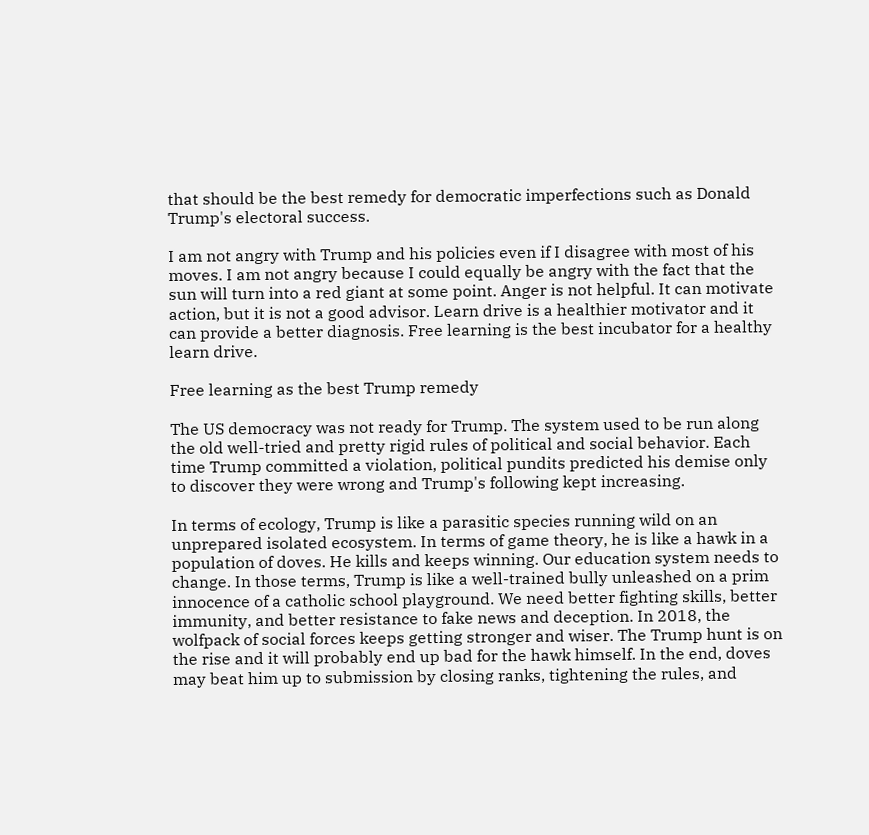that should be the best remedy for democratic imperfections such as Donald Trump's electoral success.

I am not angry with Trump and his policies even if I disagree with most of his moves. I am not angry because I could equally be angry with the fact that the sun will turn into a red giant at some point. Anger is not helpful. It can motivate action, but it is not a good advisor. Learn drive is a healthier motivator and it can provide a better diagnosis. Free learning is the best incubator for a healthy learn drive.

Free learning as the best Trump remedy

The US democracy was not ready for Trump. The system used to be run along the old well-tried and pretty rigid rules of political and social behavior. Each time Trump committed a violation, political pundits predicted his demise only to discover they were wrong and Trump's following kept increasing.

In terms of ecology, Trump is like a parasitic species running wild on an unprepared isolated ecosystem. In terms of game theory, he is like a hawk in a population of doves. He kills and keeps winning. Our education system needs to change. In those terms, Trump is like a well-trained bully unleashed on a prim innocence of a catholic school playground. We need better fighting skills, better immunity, and better resistance to fake news and deception. In 2018, the wolfpack of social forces keeps getting stronger and wiser. The Trump hunt is on the rise and it will probably end up bad for the hawk himself. In the end, doves may beat him up to submission by closing ranks, tightening the rules, and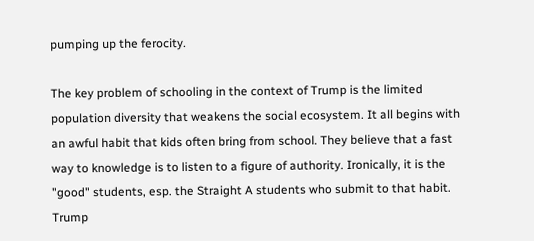pumping up the ferocity.

The key problem of schooling in the context of Trump is the limited population diversity that weakens the social ecosystem. It all begins with an awful habit that kids often bring from school. They believe that a fast way to knowledge is to listen to a figure of authority. Ironically, it is the "good" students, esp. the Straight A students who submit to that habit. Trump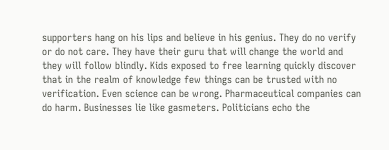supporters hang on his lips and believe in his genius. They do no verify or do not care. They have their guru that will change the world and they will follow blindly. Kids exposed to free learning quickly discover that in the realm of knowledge few things can be trusted with no verification. Even science can be wrong. Pharmaceutical companies can do harm. Businesses lie like gasmeters. Politicians echo the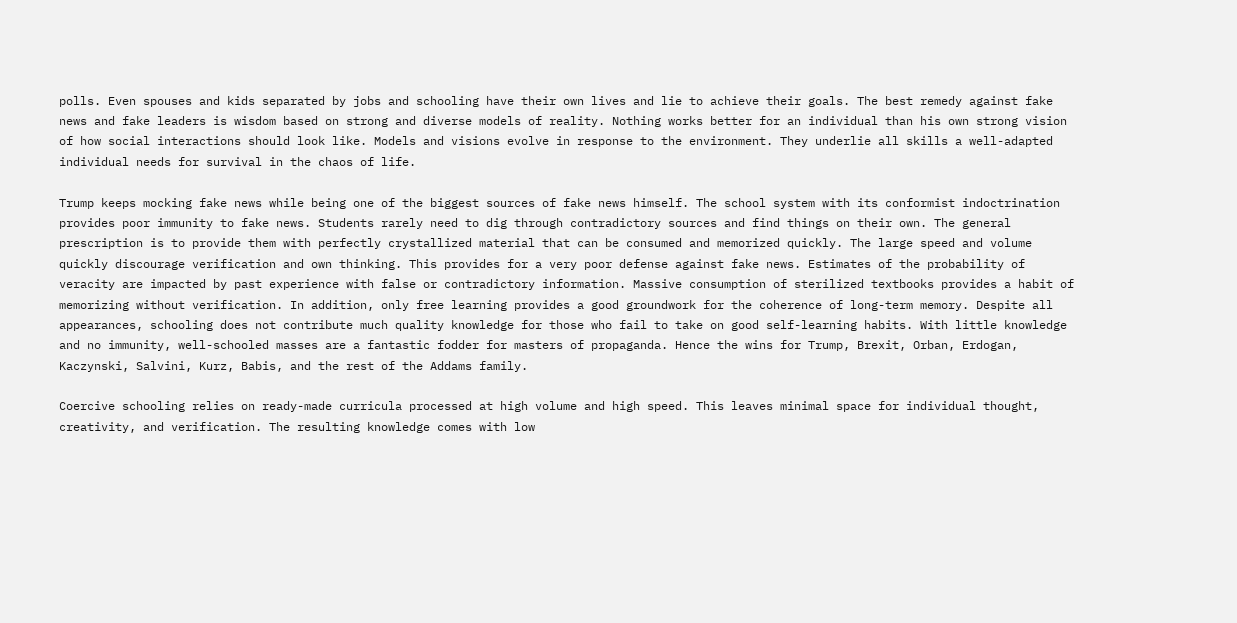polls. Even spouses and kids separated by jobs and schooling have their own lives and lie to achieve their goals. The best remedy against fake news and fake leaders is wisdom based on strong and diverse models of reality. Nothing works better for an individual than his own strong vision of how social interactions should look like. Models and visions evolve in response to the environment. They underlie all skills a well-adapted individual needs for survival in the chaos of life.

Trump keeps mocking fake news while being one of the biggest sources of fake news himself. The school system with its conformist indoctrination provides poor immunity to fake news. Students rarely need to dig through contradictory sources and find things on their own. The general prescription is to provide them with perfectly crystallized material that can be consumed and memorized quickly. The large speed and volume quickly discourage verification and own thinking. This provides for a very poor defense against fake news. Estimates of the probability of veracity are impacted by past experience with false or contradictory information. Massive consumption of sterilized textbooks provides a habit of memorizing without verification. In addition, only free learning provides a good groundwork for the coherence of long-term memory. Despite all appearances, schooling does not contribute much quality knowledge for those who fail to take on good self-learning habits. With little knowledge and no immunity, well-schooled masses are a fantastic fodder for masters of propaganda. Hence the wins for Trump, Brexit, Orban, Erdogan, Kaczynski, Salvini, Kurz, Babis, and the rest of the Addams family.

Coercive schooling relies on ready-made curricula processed at high volume and high speed. This leaves minimal space for individual thought, creativity, and verification. The resulting knowledge comes with low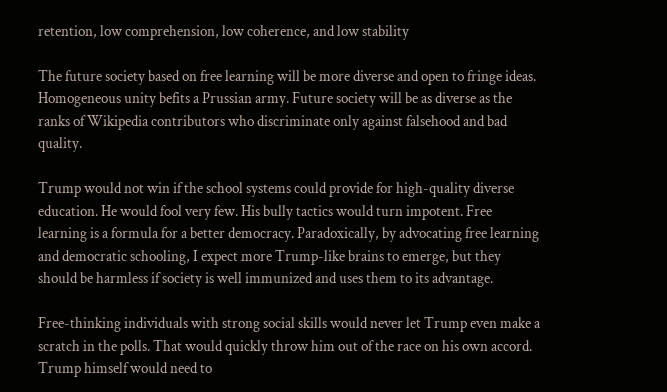retention, low comprehension, low coherence, and low stability

The future society based on free learning will be more diverse and open to fringe ideas. Homogeneous unity befits a Prussian army. Future society will be as diverse as the ranks of Wikipedia contributors who discriminate only against falsehood and bad quality.

Trump would not win if the school systems could provide for high-quality diverse education. He would fool very few. His bully tactics would turn impotent. Free learning is a formula for a better democracy. Paradoxically, by advocating free learning and democratic schooling, I expect more Trump-like brains to emerge, but they should be harmless if society is well immunized and uses them to its advantage.

Free-thinking individuals with strong social skills would never let Trump even make a scratch in the polls. That would quickly throw him out of the race on his own accord. Trump himself would need to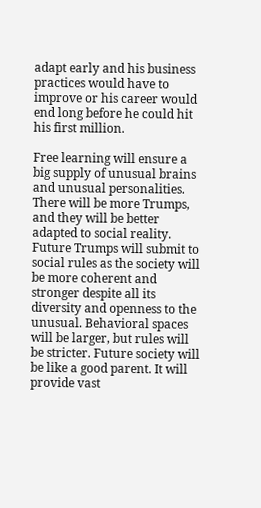adapt early and his business practices would have to improve or his career would end long before he could hit his first million.

Free learning will ensure a big supply of unusual brains and unusual personalities. There will be more Trumps, and they will be better adapted to social reality. Future Trumps will submit to social rules as the society will be more coherent and stronger despite all its diversity and openness to the unusual. Behavioral spaces will be larger, but rules will be stricter. Future society will be like a good parent. It will provide vast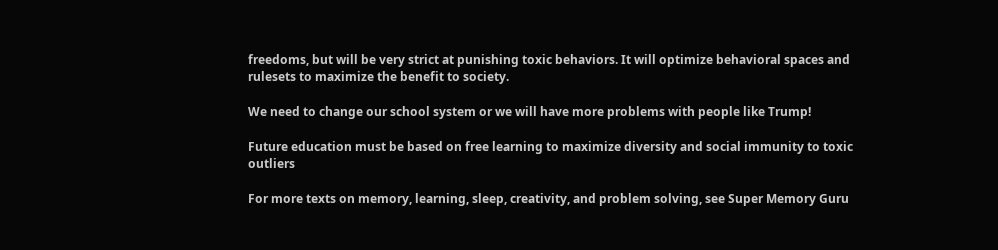freedoms, but will be very strict at punishing toxic behaviors. It will optimize behavioral spaces and rulesets to maximize the benefit to society.

We need to change our school system or we will have more problems with people like Trump!

Future education must be based on free learning to maximize diversity and social immunity to toxic outliers

For more texts on memory, learning, sleep, creativity, and problem solving, see Super Memory Guru